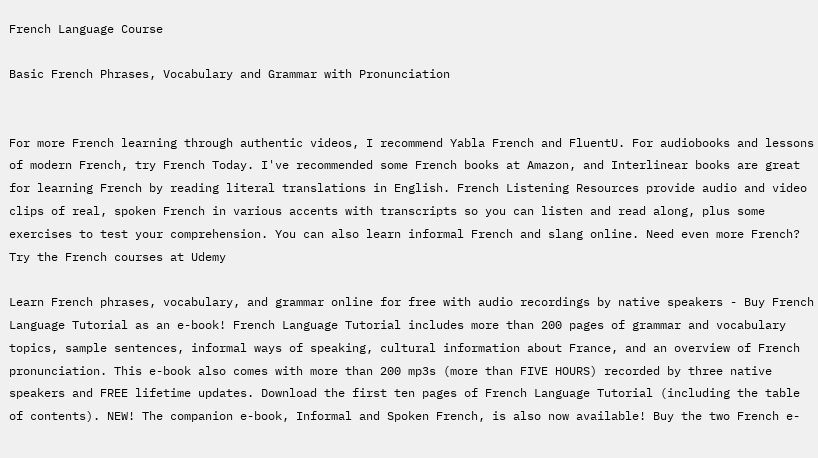French Language Course

Basic French Phrases, Vocabulary and Grammar with Pronunciation


For more French learning through authentic videos, I recommend Yabla French and FluentU. For audiobooks and lessons of modern French, try French Today. I've recommended some French books at Amazon, and Interlinear books are great for learning French by reading literal translations in English. French Listening Resources provide audio and video clips of real, spoken French in various accents with transcripts so you can listen and read along, plus some exercises to test your comprehension. You can also learn informal French and slang online. Need even more French? Try the French courses at Udemy

Learn French phrases, vocabulary, and grammar online for free with audio recordings by native speakers - Buy French Language Tutorial as an e-book! French Language Tutorial includes more than 200 pages of grammar and vocabulary topics, sample sentences, informal ways of speaking, cultural information about France, and an overview of French pronunciation. This e-book also comes with more than 200 mp3s (more than FIVE HOURS) recorded by three native speakers and FREE lifetime updates. Download the first ten pages of French Language Tutorial (including the table of contents). NEW! The companion e-book, Informal and Spoken French, is also now available! Buy the two French e-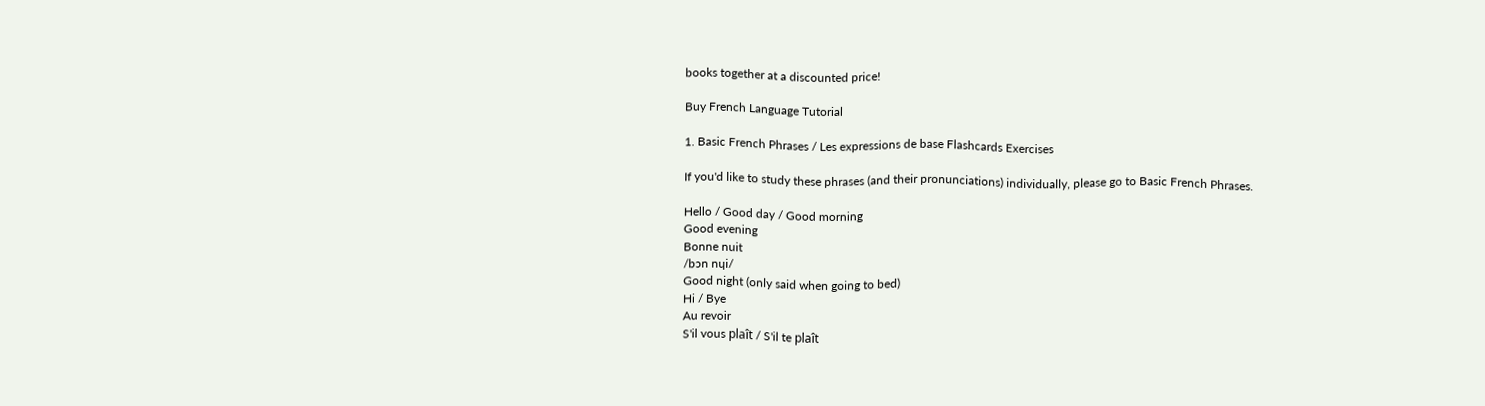books together at a discounted price!

Buy French Language Tutorial

1. Basic French Phrases / Les expressions de base Flashcards Exercises

If you'd like to study these phrases (and their pronunciations) individually, please go to Basic French Phrases.

Hello / Good day / Good morning
Good evening
Bonne nuit
/bɔn nɥi/
Good night (only said when going to bed)
Hi / Bye
Au revoir
S'il vous plaît / S'il te plaît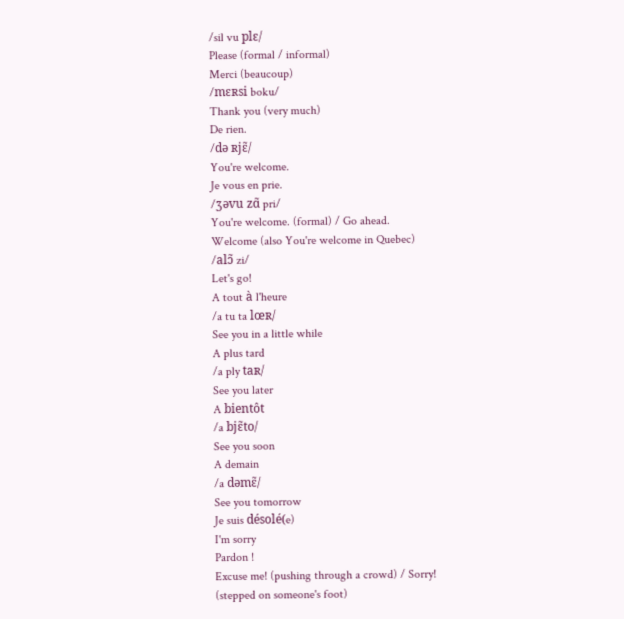/sil vu plɛ/
Please (formal / informal)
Merci (beaucoup)
/mɛʀsi boku/
Thank you (very much)
De rien.
/də ʀjɛ̃/
You're welcome.
Je vous en prie.
/ʒəvu zɑ̃ pri/
You're welcome. (formal) / Go ahead.
Welcome (also You're welcome in Quebec)
/alɔ̃ zi/
Let's go!
A tout à l'heure
/a tu ta lœʀ/
See you in a little while
A plus tard
/a ply taʀ/
See you later
A bientôt
/a bjɛ̃to/
See you soon
A demain
/a dəmɛ̃/
See you tomorrow
Je suis désolé(e)
I'm sorry
Pardon !
Excuse me! (pushing through a crowd) / Sorry! (stepped on someone's foot)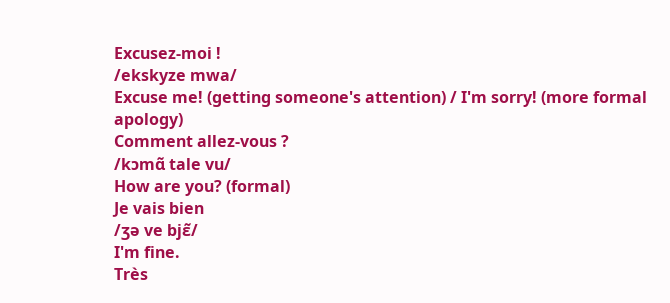Excusez-moi !
/ekskyze mwa/
Excuse me! (getting someone's attention) / I'm sorry! (more formal apology)
Comment allez-vous ?
/kɔmɑ̃ tale vu/
How are you? (formal)
Je vais bien
/ʒə ve bjɛ̃/
I'm fine.
Très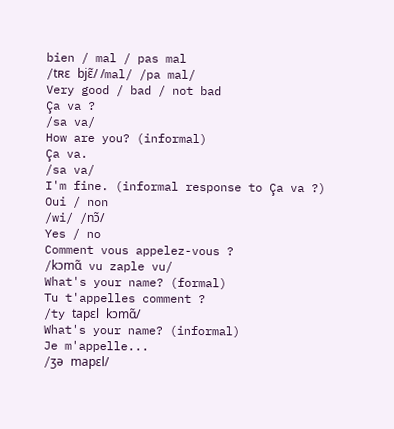bien / mal / pas mal
/tʀɛ bjɛ̃/ /mal/ /pa mal/
Very good / bad / not bad
Ça va ?
/sa va/
How are you? (informal)
Ça va.
/sa va/
I'm fine. (informal response to Ça va ?)
Oui / non
/wi/ /nɔ̃/
Yes / no
Comment vous appelez-vous ?
/kɔmɑ̃ vu zaple vu/
What's your name? (formal)
Tu t'appelles comment ?
/ty tapɛl kɔmɑ̃/
What's your name? (informal)
Je m'appelle...
/ʒə mapɛl/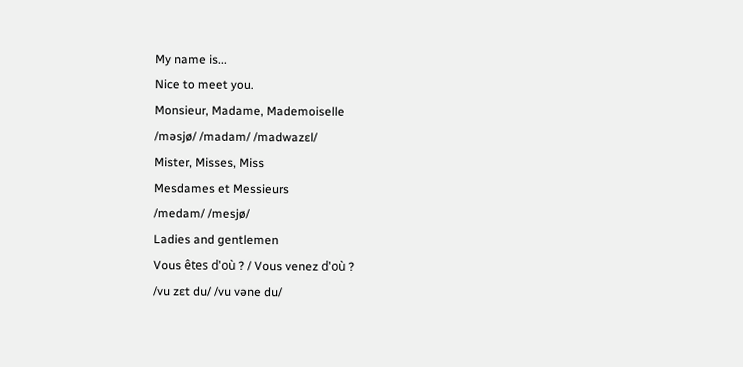My name is...
Nice to meet you.
Monsieur, Madame, Mademoiselle
/məsjø/ /madam/ /madwazɛl/
Mister, Misses, Miss
Mesdames et Messieurs
/medam/ /mesjø/
Ladies and gentlemen
Vous êtes d'où ? / Vous venez d'où ?
/vu zɛt du/ /vu vəne du/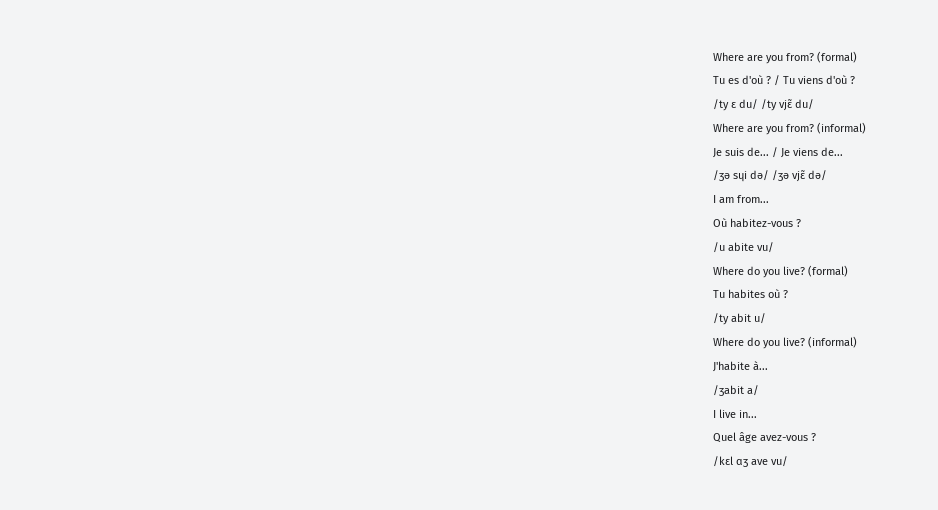Where are you from? (formal)
Tu es d'où ? / Tu viens d'où ?
/ty ɛ du/ /ty vjɛ̃ du/
Where are you from? (informal)
Je suis de... / Je viens de...
/ʒə sɥi də/ /ʒə vjɛ̃ də/
I am from...
Où habitez-vous ?
/u abite vu/
Where do you live? (formal)
Tu habites où ?
/ty abit u/
Where do you live? (informal)
J'habite à...
/ʒabit a/
I live in...
Quel âge avez-vous ?
/kɛl ɑʒ ave vu/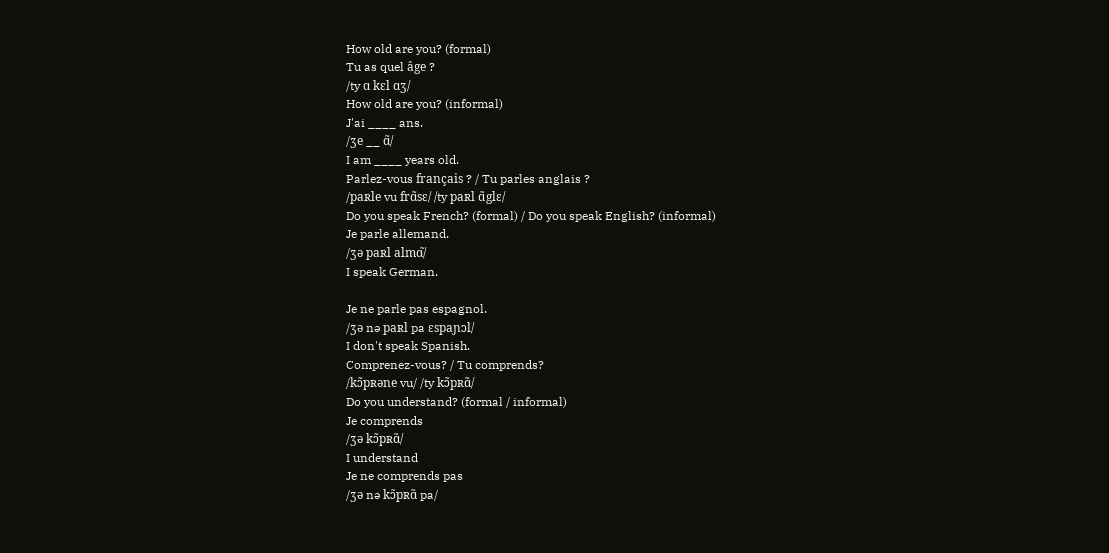How old are you? (formal)
Tu as quel âge ?
/ty ɑ kɛl ɑʒ/
How old are you? (informal)
J'ai ____ ans.
/ʒe __ ɑ̃/
I am ____ years old.
Parlez-vous français ? / Tu parles anglais ?
/paʀle vu frɑ̃sɛ/ /ty paʀl ɑ̃glɛ/
Do you speak French? (formal) / Do you speak English? (informal)
Je parle allemand.
/ʒə paʀl almɑ/̃
I speak German.

Je ne parle pas espagnol.
/ʒə nə paʀl pa ɛspaɲɔl/
I don't speak Spanish.
Comprenez-vous? / Tu comprends?
/kɔ̃pʀəne vu/ /ty kɔ̃pʀɑ̃/
Do you understand? (formal / informal)
Je comprends
/ʒə kɔ̃pʀɑ̃/
I understand
Je ne comprends pas
/ʒə nə kɔ̃pʀɑ̃ pa/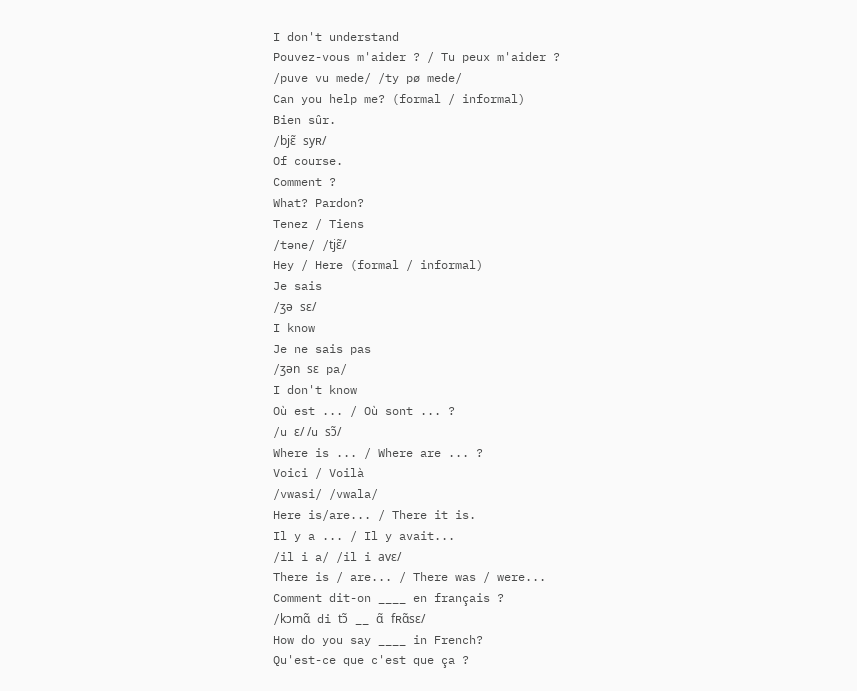I don't understand
Pouvez-vous m'aider ? / Tu peux m'aider ?
/puve vu mede/ /ty pø mede/
Can you help me? (formal / informal)
Bien sûr.
/bjɛ̃ syʀ/
Of course.
Comment ?
What? Pardon?
Tenez / Tiens
/təne/ /tjɛ̃/
Hey / Here (formal / informal)
Je sais
/ʒə sɛ/
I know
Je ne sais pas
/ʒən sɛ pa/
I don't know
Où est ... / Où sont ... ?
/u ɛ/ /u sɔ̃/
Where is ... / Where are ... ?
Voici / Voilà
/vwasi/ /vwala/
Here is/are... / There it is.
Il y a ... / Il y avait...
/il i a/ /il i avɛ/
There is / are... / There was / were...
Comment dit-on ____ en français ?
/kɔmɑ̃ di tɔ̃ __ ɑ̃ fʀɑ̃sɛ/
How do you say ____ in French?
Qu'est-ce que c'est que ça ?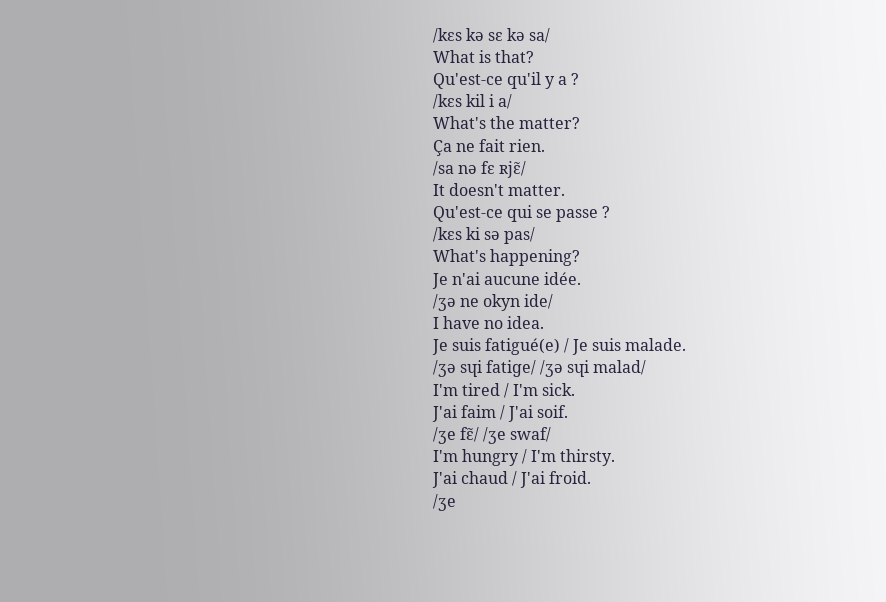/kɛs kə sɛ kə sa/
What is that?
Qu'est-ce qu'il y a ?
/kɛs kil i a/
What's the matter?
Ça ne fait rien.
/sa nə fɛ ʀjɛ̃/
It doesn't matter.
Qu'est-ce qui se passe ?
/kɛs ki sə pas/
What's happening?
Je n'ai aucune idée.
/ʒə ne okyn ide/
I have no idea.
Je suis fatigué(e) / Je suis malade.
/ʒə sɥi fatiɡe/ /ʒə sɥi malad/
I'm tired / I'm sick.
J'ai faim / J'ai soif.
/ʒe fɛ̃/ /ʒe swaf/
I'm hungry / I'm thirsty.
J'ai chaud / J'ai froid.
/ʒe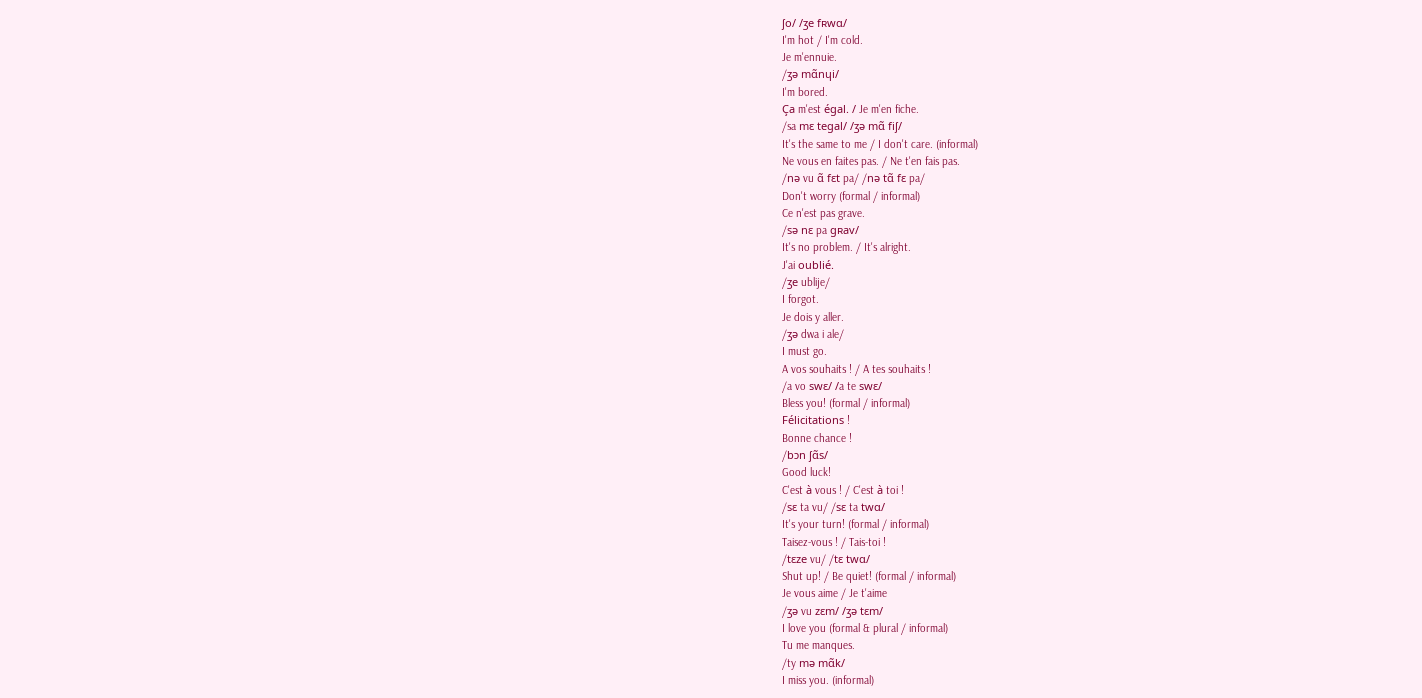ʃo/ /ʒe fʀwɑ/
I'm hot / I'm cold.
Je m'ennuie.
/ʒə mɑ̃nɥi/
I'm bored.
Ça m'est égal. / Je m'en fiche.
/sa mɛ teɡal/ /ʒə mɑ̃ fiʃ/
It's the same to me / I don't care. (informal)
Ne vous en faites pas. / Ne t'en fais pas.
/nə vu ɑ̃ fɛt pa/ /nə tɑ̃ fɛ pa/
Don't worry (formal / informal)
Ce n'est pas grave.
/sə nɛ pa gʀav/
It's no problem. / It's alright.
J'ai oublié.
/ʒe ublije/
I forgot.
Je dois y aller.
/ʒə dwa i ale/
I must go.
A vos souhaits ! / A tes souhaits !
/a vo swɛ/ /a te swɛ/
Bless you! (formal / informal)
Félicitations !
Bonne chance !
/bɔn ʃɑ̃s/
Good luck!
C'est à vous ! / C'est à toi !
/sɛ ta vu/ /sɛ ta twɑ/
It's your turn! (formal / informal)
Taisez-vous ! / Tais-toi !
/tɛze vu/ /tɛ twɑ/
Shut up! / Be quiet! (formal / informal)
Je vous aime / Je t'aime
/ʒə vu zɛm/ /ʒə tɛm/
I love you (formal & plural / informal)
Tu me manques.
/ty mə mɑ̃k/
I miss you. (informal)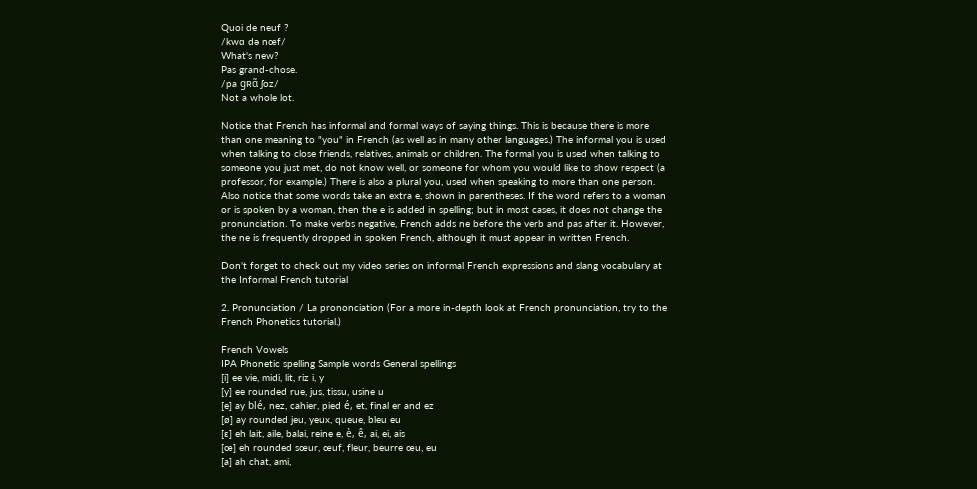Quoi de neuf ?
/kwɑ də nœf/
What's new?
Pas grand-chose.
/pa gʀɑ̃ ʃoz/
Not a whole lot.

Notice that French has informal and formal ways of saying things. This is because there is more than one meaning to "you" in French (as well as in many other languages.) The informal you is used when talking to close friends, relatives, animals or children. The formal you is used when talking to someone you just met, do not know well, or someone for whom you would like to show respect (a professor, for example.) There is also a plural you, used when speaking to more than one person. Also notice that some words take an extra e, shown in parentheses. If the word refers to a woman or is spoken by a woman, then the e is added in spelling; but in most cases, it does not change the pronunciation. To make verbs negative, French adds ne before the verb and pas after it. However, the ne is frequently dropped in spoken French, although it must appear in written French.

Don't forget to check out my video series on informal French expressions and slang vocabulary at the Informal French tutorial

2. Pronunciation / La prononciation (For a more in-depth look at French pronunciation, try to the French Phonetics tutorial.)

French Vowels
IPA Phonetic spelling Sample words General spellings
[i] ee vie, midi, lit, riz i, y
[y] ee rounded rue, jus, tissu, usine u
[e] ay blé, nez, cahier, pied é, et, final er and ez
[ø] ay rounded jeu, yeux, queue, bleu eu
[ɛ] eh lait, aile, balai, reine e, è, ê, ai, ei, ais
[œ] eh rounded sœur, œuf, fleur, beurre œu, eu
[a] ah chat, ami,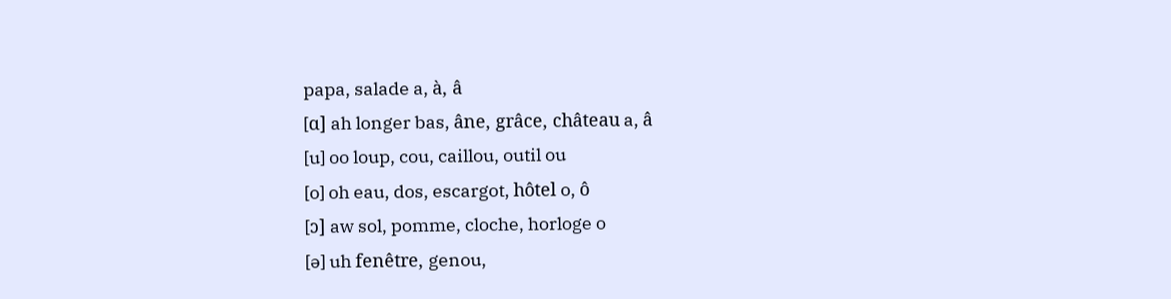papa, salade a, à, â
[ɑ] ah longer bas, âne, grâce, château a, â
[u] oo loup, cou, caillou, outil ou
[o] oh eau, dos, escargot, hôtel o, ô
[ɔ] aw sol, pomme, cloche, horloge o
[ə] uh fenêtre, genou,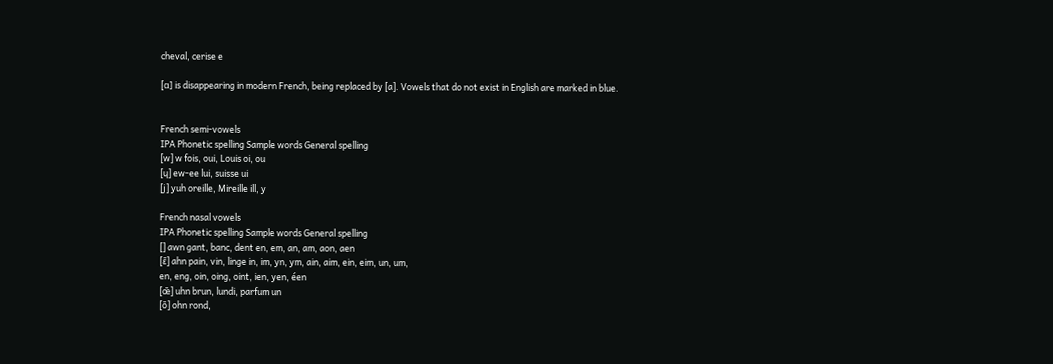cheval, cerise e

[ɑ] is disappearing in modern French, being replaced by [a]. Vowels that do not exist in English are marked in blue.


French semi-vowels
IPA Phonetic spelling Sample words General spelling
[w] w fois, oui, Louis oi, ou
[ɥ] ew-ee lui, suisse ui
[j] yuh oreille, Mireille ill, y

French nasal vowels
IPA Phonetic spelling Sample words General spelling
[] awn gant, banc, dent en, em, an, am, aon, aen
[ɛ̃] ahn pain, vin, linge in, im, yn, ym, ain, aim, ein, eim, un, um,
en, eng, oin, oing, oint, ien, yen, éen
[œ̃] uhn brun, lundi, parfum un
[õ] ohn rond,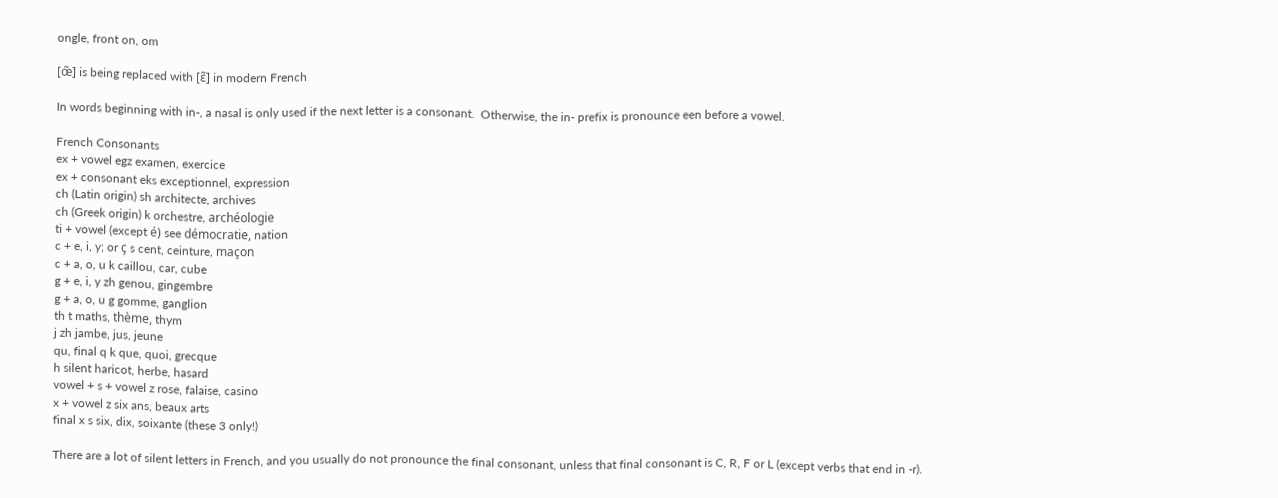ongle, front on, om

[œ̃] is being replaced with [ɛ̃] in modern French

In words beginning with in-, a nasal is only used if the next letter is a consonant.  Otherwise, the in- prefix is pronounce een before a vowel.

French Consonants
ex + vowel egz examen, exercice
ex + consonant eks exceptionnel, expression
ch (Latin origin) sh architecte, archives
ch (Greek origin) k orchestre, archéologie
ti + vowel (except é) see démocratie, nation
c + e, i, y; or ç s cent, ceinture, maçon
c + a, o, u k caillou, car, cube
g + e, i, y zh genou, gingembre
g + a, o, u g gomme, ganglion
th t maths, thème, thym
j zh jambe, jus, jeune
qu, final q k que, quoi, grecque
h silent haricot, herbe, hasard
vowel + s + vowel z rose, falaise, casino
x + vowel z six ans, beaux arts
final x s six, dix, soixante (these 3 only!)

There are a lot of silent letters in French, and you usually do not pronounce the final consonant, unless that final consonant is C, R, F or L (except verbs that end in -r).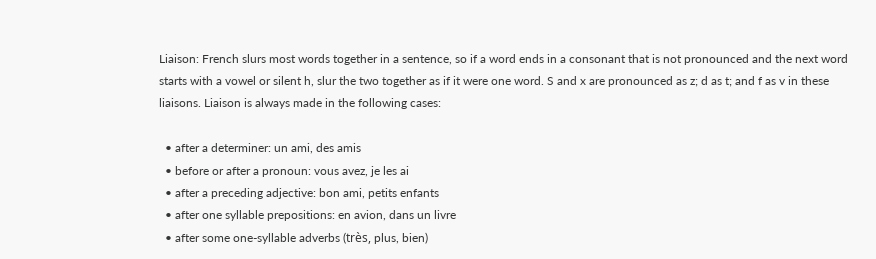Liaison: French slurs most words together in a sentence, so if a word ends in a consonant that is not pronounced and the next word starts with a vowel or silent h, slur the two together as if it were one word. S and x are pronounced as z; d as t; and f as v in these liaisons. Liaison is always made in the following cases:

  • after a determiner: un ami, des amis
  • before or after a pronoun: vous avez, je les ai
  • after a preceding adjective: bon ami, petits enfants
  • after one syllable prepositions: en avion, dans un livre
  • after some one-syllable adverbs (très, plus, bien)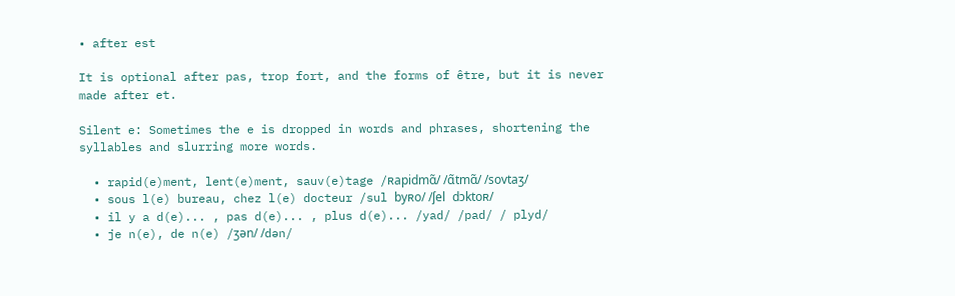• after est

It is optional after pas, trop fort, and the forms of être, but it is never made after et.

Silent e: Sometimes the e is dropped in words and phrases, shortening the syllables and slurring more words.

  • rapid(e)ment, lent(e)ment, sauv(e)tage /ʀapidmɑ̃/ /ɑ̃tmɑ̃/ /sovtaʒ/
  • sous l(e) bureau, chez l(e) docteur /sul byʀo/ /ʃel dɔktoʀ/
  • il y a d(e)... , pas d(e)... , plus d(e)... /yad/ /pad/ / plyd/
  • je n(e), de n(e) /ʒən/ /dən/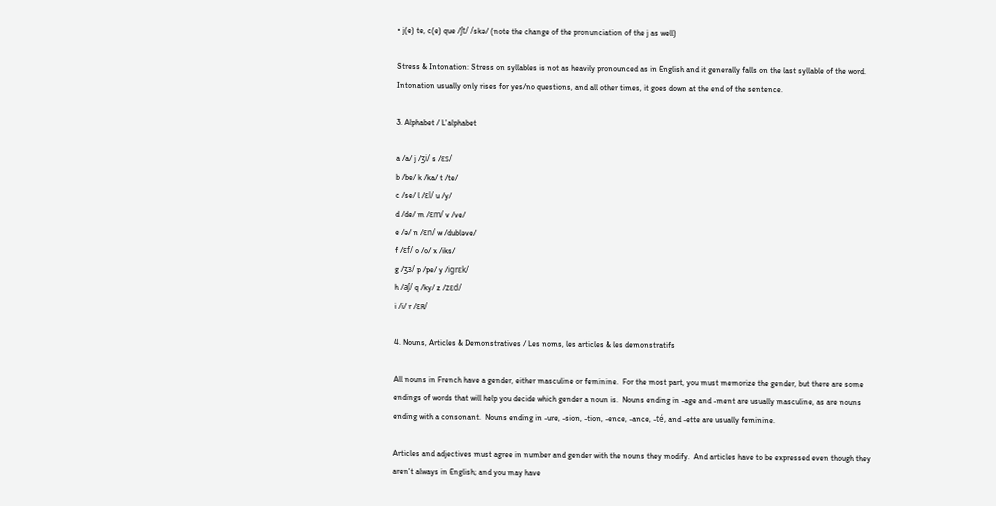• j(e) te, c(e) que /ʃt/ /skə/ (note the change of the pronunciation of the j as well)

Stress & Intonation: Stress on syllables is not as heavily pronounced as in English and it generally falls on the last syllable of the word. Intonation usually only rises for yes/no questions, and all other times, it goes down at the end of the sentence.

3. Alphabet / L'alphabet

a /a/ j /ʒi/ s /ɛs/
b /be/ k /ka/ t /te/
c /se/ l /ɛl/ u /y/
d /de/ m /ɛm/ v /ve/
e /ə/ n /ɛn/ w /dubləve/
f /ɛf/ o /o/ x /iks/
g /ʒɜ/ p /pe/ y /igrɛk/
h /aʃ/ q /ky/ z /zɛd/
i /i/ r /ɛʀ/

4. Nouns, Articles & Demonstratives / Les noms, les articles & les demonstratifs

All nouns in French have a gender, either masculine or feminine.  For the most part, you must memorize the gender, but there are some endings of words that will help you decide which gender a noun is.  Nouns ending in -age and -ment are usually masculine, as are nouns ending with a consonant.  Nouns ending in -ure, -sion, -tion, -ence, -ance, -té, and -ette are usually feminine.

Articles and adjectives must agree in number and gender with the nouns they modify.  And articles have to be expressed even though they aren't always in English; and you may have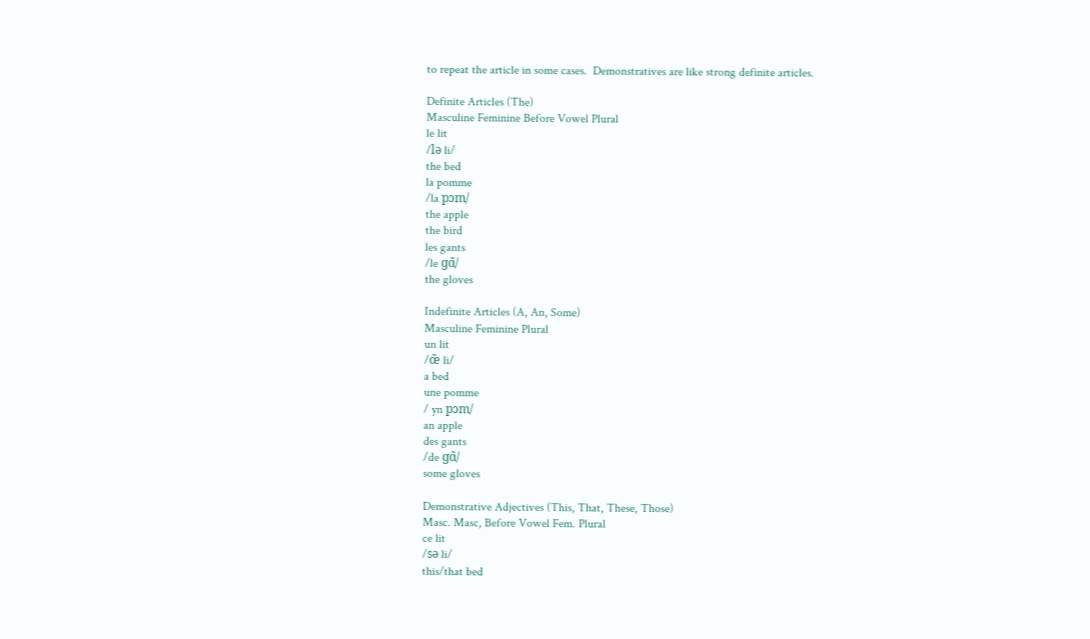to repeat the article in some cases.  Demonstratives are like strong definite articles.

Definite Articles (The)
Masculine Feminine Before Vowel Plural
le lit
/lə li/
the bed
la pomme
/la pɔm/
the apple
the bird
les gants
/le ɡɑ̃/
the gloves

Indefinite Articles (A, An, Some)
Masculine Feminine Plural
un lit
/œ̃ li/
a bed
une pomme
/ yn pɔm/
an apple
des gants
/de ɡɑ̃/
some gloves

Demonstrative Adjectives (This, That, These, Those)
Masc. Masc, Before Vowel Fem. Plural
ce lit
/sə li/
this/that bed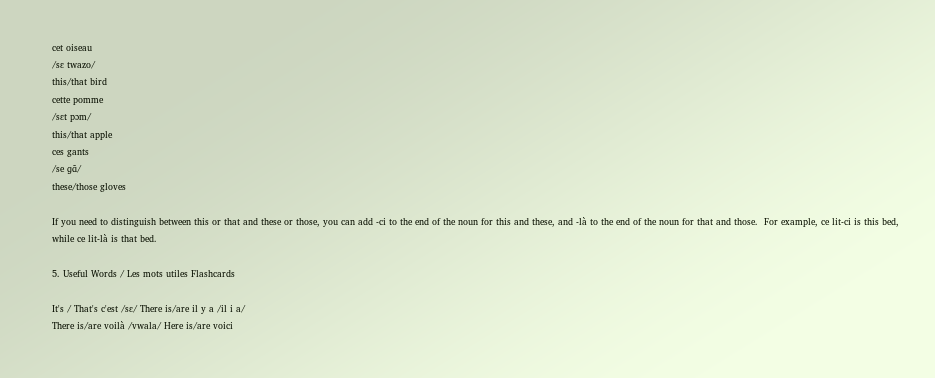cet oiseau
/sɛ twazo/
this/that bird
cette pomme
/sɛt pɔm/
this/that apple
ces gants
/se ɡɑ̃/
these/those gloves

If you need to distinguish between this or that and these or those, you can add -ci to the end of the noun for this and these, and -là to the end of the noun for that and those.  For example, ce lit-ci is this bed, while ce lit-là is that bed.

5. Useful Words / Les mots utiles Flashcards

It's / That's c'est /sɛ/ There is/are il y a /il i a/
There is/are voilà /vwala/ Here is/are voici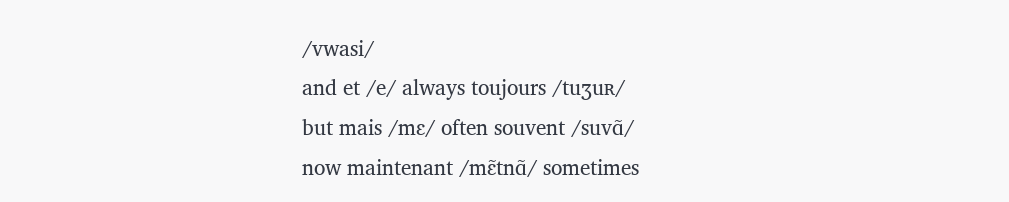/vwasi/
and et /e/ always toujours /tuʒuʀ/
but mais /mɛ/ often souvent /suvɑ̃/
now maintenant /mɛ̃tnɑ̃/ sometimes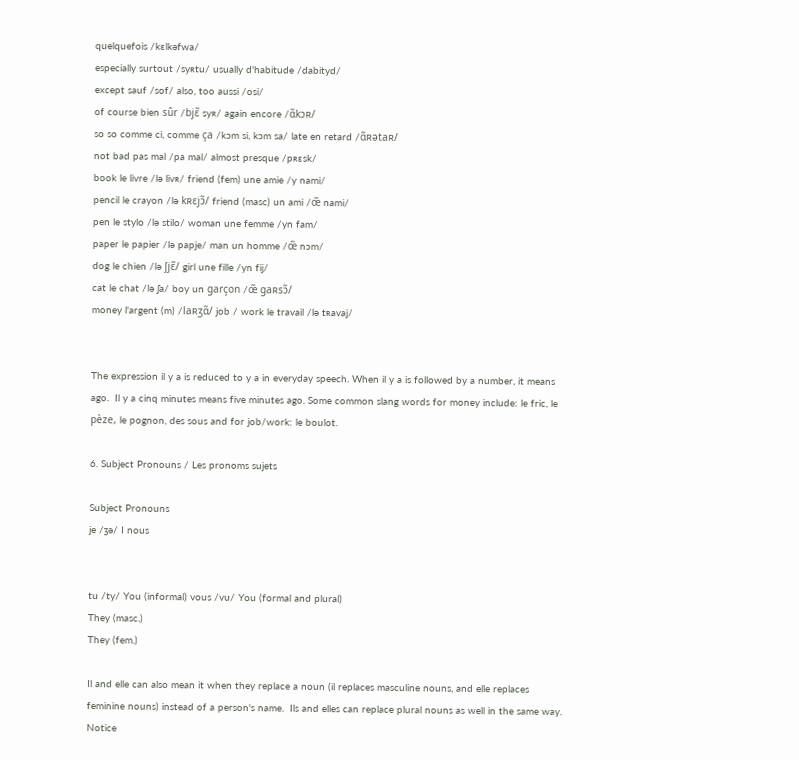quelquefois /kɛlkəfwa/
especially surtout /syʀtu/ usually d'habitude /dabityd/
except sauf /sof/ also, too aussi /osi/
of course bien sûr /bjɛ̃ syʀ/ again encore /ɑ̃kɔʀ/
so so comme ci, comme ça /kɔm si, kɔm sa/ late en retard /ɑ̃ʀətaʀ/
not bad pas mal /pa mal/ almost presque /pʀɛsk/
book le livre /lə livʀ/ friend (fem) une amie /y nami/
pencil le crayon /lə kʀɛjɔ̃/ friend (masc) un ami /œ̃ nami/
pen le stylo /lə stilo/ woman une femme /yn fam/
paper le papier /lə papje/ man un homme /œ̃ nɔm/
dog le chien /lə ʃjɛ̃/ girl une fille /yn fij/
cat le chat /lə ʃa/ boy un garçon /œ̃ gaʀsɔ̃/
money l'argent (m) /laʀʒɑ̃/ job / work le travail /lə tʀavaj/


The expression il y a is reduced to y a in everyday speech. When il y a is followed by a number, it means ago.  Il y a cinq minutes means five minutes ago. Some common slang words for money include: le fric, le pèze, le pognon, des sous and for job/work: le boulot.

6. Subject Pronouns / Les pronoms sujets

Subject Pronouns
je /ʒə/ I nous


tu /ty/ You (informal) vous /vu/ You (formal and plural)
They (masc.)
They (fem.)

Il and elle can also mean it when they replace a noun (il replaces masculine nouns, and elle replaces feminine nouns) instead of a person's name.  Ils and elles can replace plural nouns as well in the same way.  Notice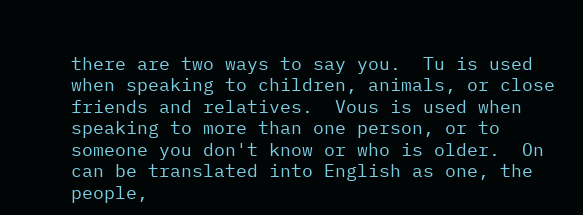there are two ways to say you.  Tu is used when speaking to children, animals, or close friends and relatives.  Vous is used when speaking to more than one person, or to someone you don't know or who is older.  On can be translated into English as one, the people,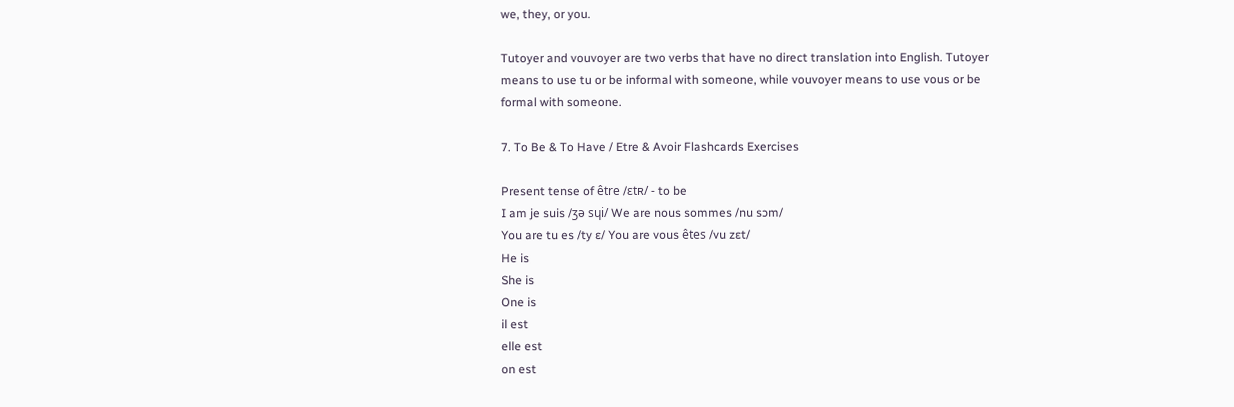we, they, or you.

Tutoyer and vouvoyer are two verbs that have no direct translation into English. Tutoyer means to use tu or be informal with someone, while vouvoyer means to use vous or be formal with someone.

7. To Be & To Have / Etre & Avoir Flashcards Exercises

Present tense of être /ɛtʀ/ - to be
I am je suis /ʒə sɥi/ We are nous sommes /nu sɔm/
You are tu es /ty ɛ/ You are vous êtes /vu zɛt/
He is
She is
One is
il est
elle est
on est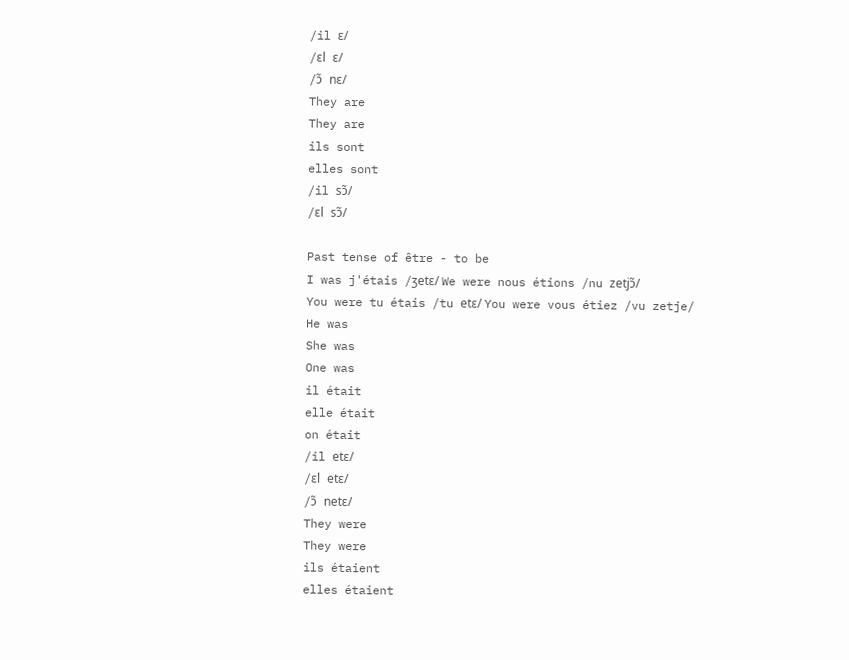/il ɛ/
/ɛl ɛ/
/ɔ̃ nɛ/
They are
They are
ils sont
elles sont
/il sɔ̃/
/ɛl sɔ̃/

Past tense of être - to be
I was j'étais /ʒetɛ/ We were nous étions /nu zetjɔ̃/
You were tu étais /tu etɛ/ You were vous étiez /vu zetje/
He was
She was
One was
il était
elle était
on était
/il etɛ/
/ɛl etɛ/
/ɔ̃ netɛ/
They were
They were
ils étaient
elles étaient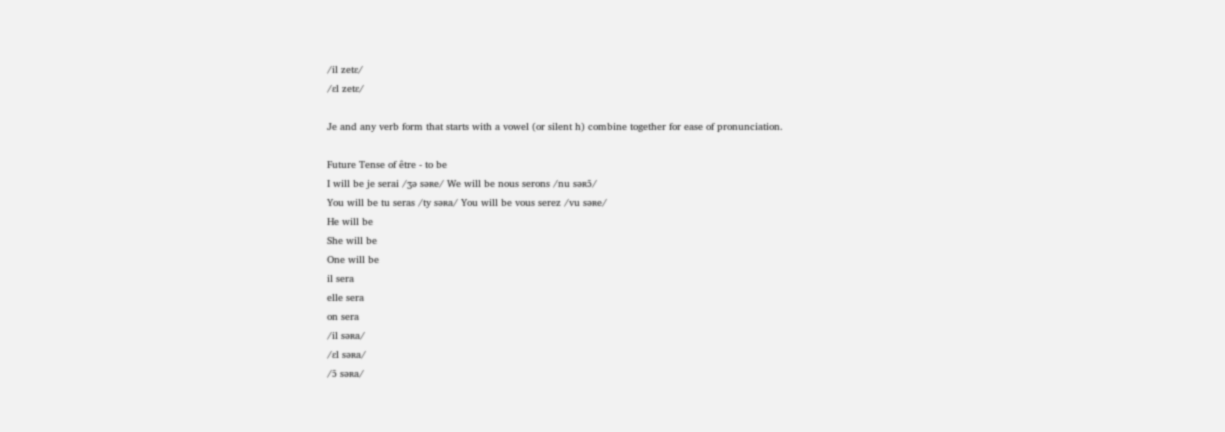/il zetɛ/
/ɛl zetɛ/

Je and any verb form that starts with a vowel (or silent h) combine together for ease of pronunciation.

Future Tense of être - to be
I will be je serai /ʒə səʀe/ We will be nous serons /nu səʀɔ̃/
You will be tu seras /ty səʀa/ You will be vous serez /vu səʀe/
He will be
She will be
One will be
il sera
elle sera
on sera
/il səʀa/
/ɛl səʀa/
/ɔ̃ səʀa/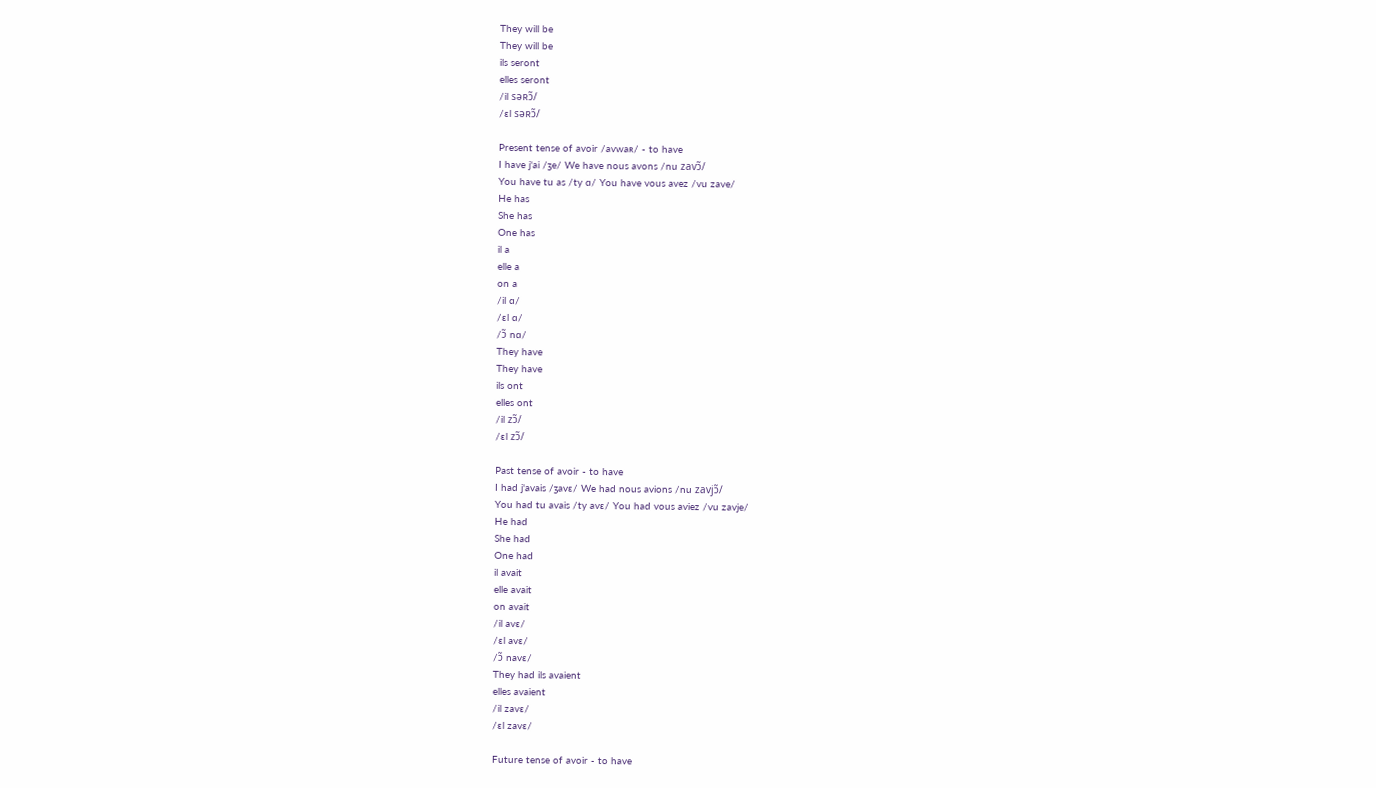They will be
They will be
ils seront
elles seront
/il səʀɔ̃/
/ɛl səʀɔ̃/

Present tense of avoir /avwaʀ/ - to have
I have j'ai /ʒe/ We have nous avons /nu zavɔ̃/
You have tu as /ty ɑ/ You have vous avez /vu zave/
He has
She has
One has
il a
elle a
on a
/il ɑ/
/ɛl ɑ/
/ɔ̃ nɑ/
They have
They have
ils ont
elles ont
/il zɔ̃/
/ɛl zɔ̃/

Past tense of avoir - to have
I had j'avais /ʒavɛ/ We had nous avions /nu zavjɔ̃/
You had tu avais /ty avɛ/ You had vous aviez /vu zavje/
He had
She had
One had
il avait
elle avait
on avait
/il avɛ/
/ɛl avɛ/
/ɔ̃ navɛ/
They had ils avaient
elles avaient
/il zavɛ/
/ɛl zavɛ/

Future tense of avoir - to have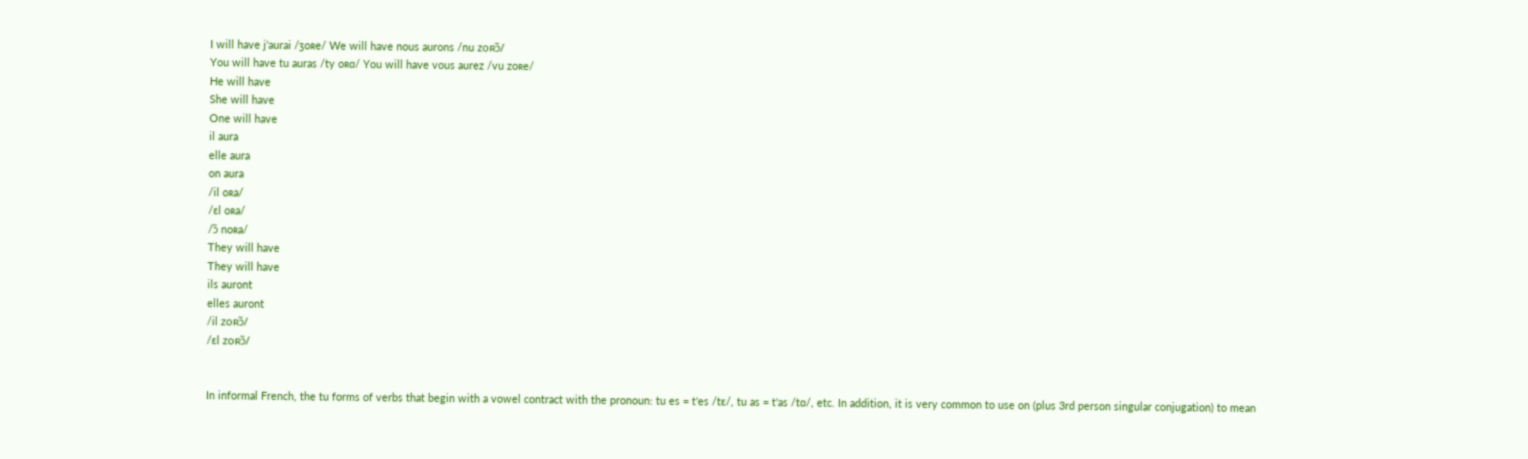I will have j'aurai /ʒoʀe/ We will have nous aurons /nu zoʀɔ̃/
You will have tu auras /ty oʀɑ/ You will have vous aurez /vu zoʀe/
He will have
She will have
One will have
il aura
elle aura
on aura
/il oʀa/
/ɛl oʀa/
/ɔ̃ noʀa/
They will have
They will have
ils auront
elles auront
/il zoʀɔ̃/
/ɛl zoʀɔ̃/


In informal French, the tu forms of verbs that begin with a vowel contract with the pronoun: tu es = t'es /tɛ/, tu as = t'as /tɑ/, etc. In addition, it is very common to use on (plus 3rd person singular conjugation) to mean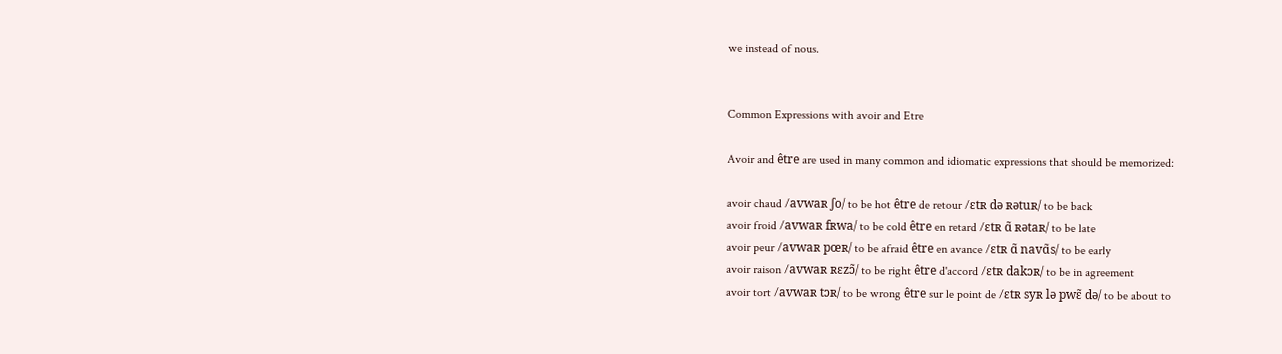we instead of nous.


Common Expressions with avoir and Etre

Avoir and être are used in many common and idiomatic expressions that should be memorized:

avoir chaud /avwaʀ ʃo/ to be hot être de retour /ɛtʀ də ʀətuʀ/ to be back
avoir froid /avwaʀ fʀwa/ to be cold être en retard /ɛtʀ ɑ̃ ʀətaʀ/ to be late
avoir peur /avwaʀ pœʀ/ to be afraid être en avance /ɛtʀ ɑ̃ navɑ̃s/ to be early
avoir raison /avwaʀ ʀɛzɔ̃/ to be right être d'accord /ɛtʀ dakɔʀ/ to be in agreement
avoir tort /avwaʀ tɔʀ/ to be wrong être sur le point de /ɛtʀ syʀ lə pwɛ̃ də/ to be about to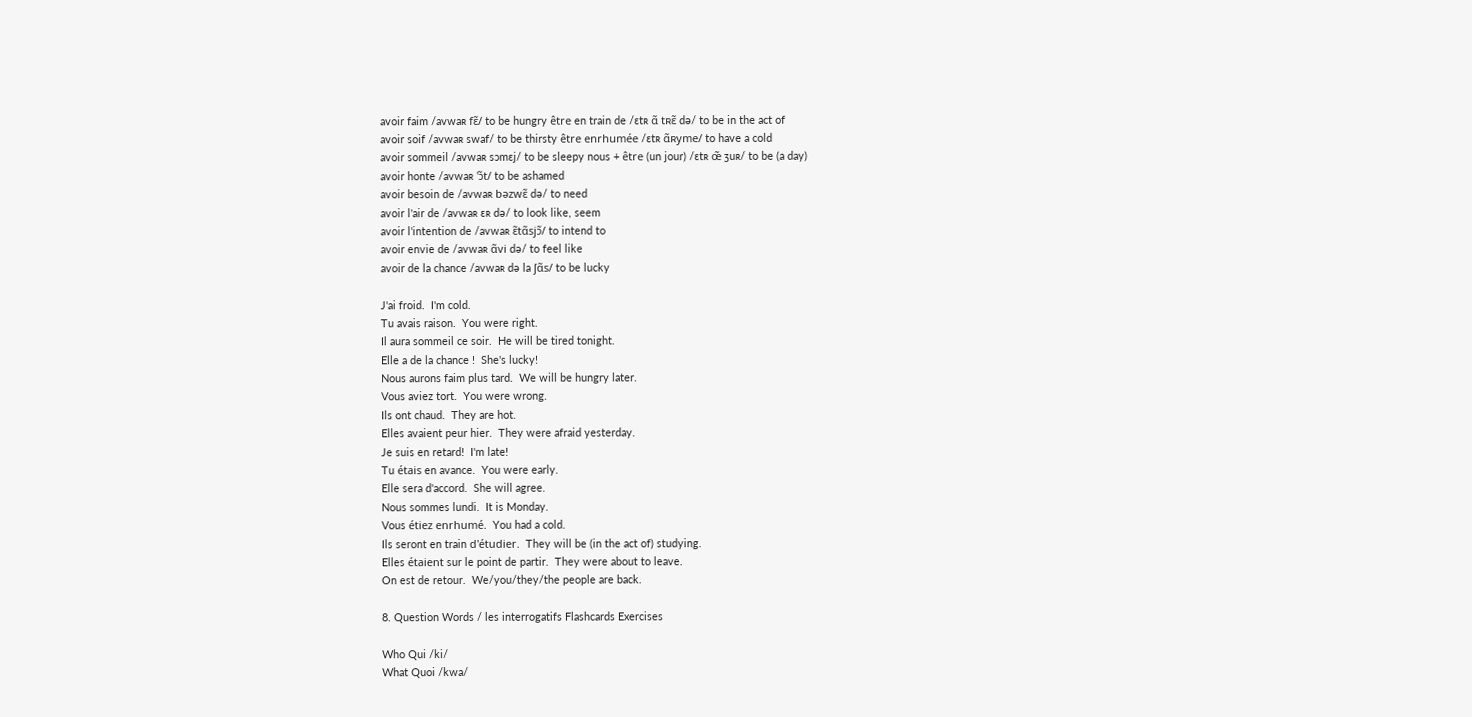avoir faim /avwaʀ fɛ̃/ to be hungry être en train de /ɛtʀ ɑ̃ tʀɛ̃ də/ to be in the act of
avoir soif /avwaʀ swaf/ to be thirsty être enrhumée /ɛtʀ ɑ̃ʀyme/ to have a cold
avoir sommeil /avwaʀ sɔmɛj/ to be sleepy nous + être (un jour) /ɛtʀ œ̃ ʒuʀ/ to be (a day)
avoir honte /avwaʀ ʽɔ̃t/ to be ashamed
avoir besoin de /avwaʀ bəzwɛ̃ də/ to need
avoir l'air de /avwaʀ ɛʀ də/ to look like, seem
avoir l'intention de /avwaʀ ɛ̃tɑ̃sjɔ̃/ to intend to
avoir envie de /avwaʀ ɑ̃vi də/ to feel like
avoir de la chance /avwaʀ də la ʃɑ̃s/ to be lucky

J'ai froid.  I'm cold.
Tu avais raison.  You were right.
Il aura sommeil ce soir.  He will be tired tonight.
Elle a de la chance !  She's lucky!
Nous aurons faim plus tard.  We will be hungry later.
Vous aviez tort.  You were wrong.
Ils ont chaud.  They are hot.
Elles avaient peur hier.  They were afraid yesterday.
Je suis en retard!  I'm late!
Tu étais en avance.  You were early.
Elle sera d'accord.  She will agree.
Nous sommes lundi.  It is Monday.
Vous étiez enrhumé.  You had a cold.
Ils seront en train d'étudier.  They will be (in the act of) studying.
Elles étaient sur le point de partir.  They were about to leave.
On est de retour.  We/you/they/the people are back.

8. Question Words / les interrogatifs Flashcards Exercises

Who Qui /ki/
What Quoi /kwa/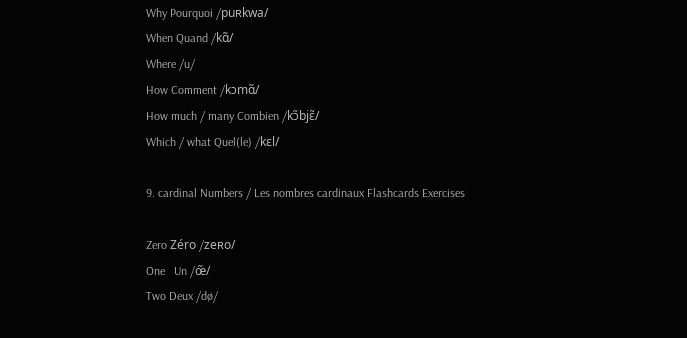Why Pourquoi /puʀkwa/
When Quand /kɑ̃/
Where /u/
How Comment /kɔmɑ̃/
How much / many Combien /kɔ̃bjɛ̃/
Which / what Quel(le) /kɛl/

9. cardinal Numbers / Les nombres cardinaux Flashcards Exercises

Zero Zéro /zeʀo/
One   Un /œ̃/
Two Deux /dø/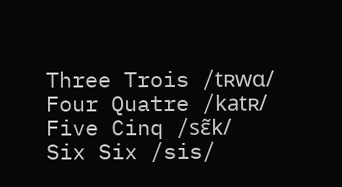Three Trois /tʀwɑ/
Four Quatre /katʀ/
Five Cinq /sɛ̃k/
Six Six /sis/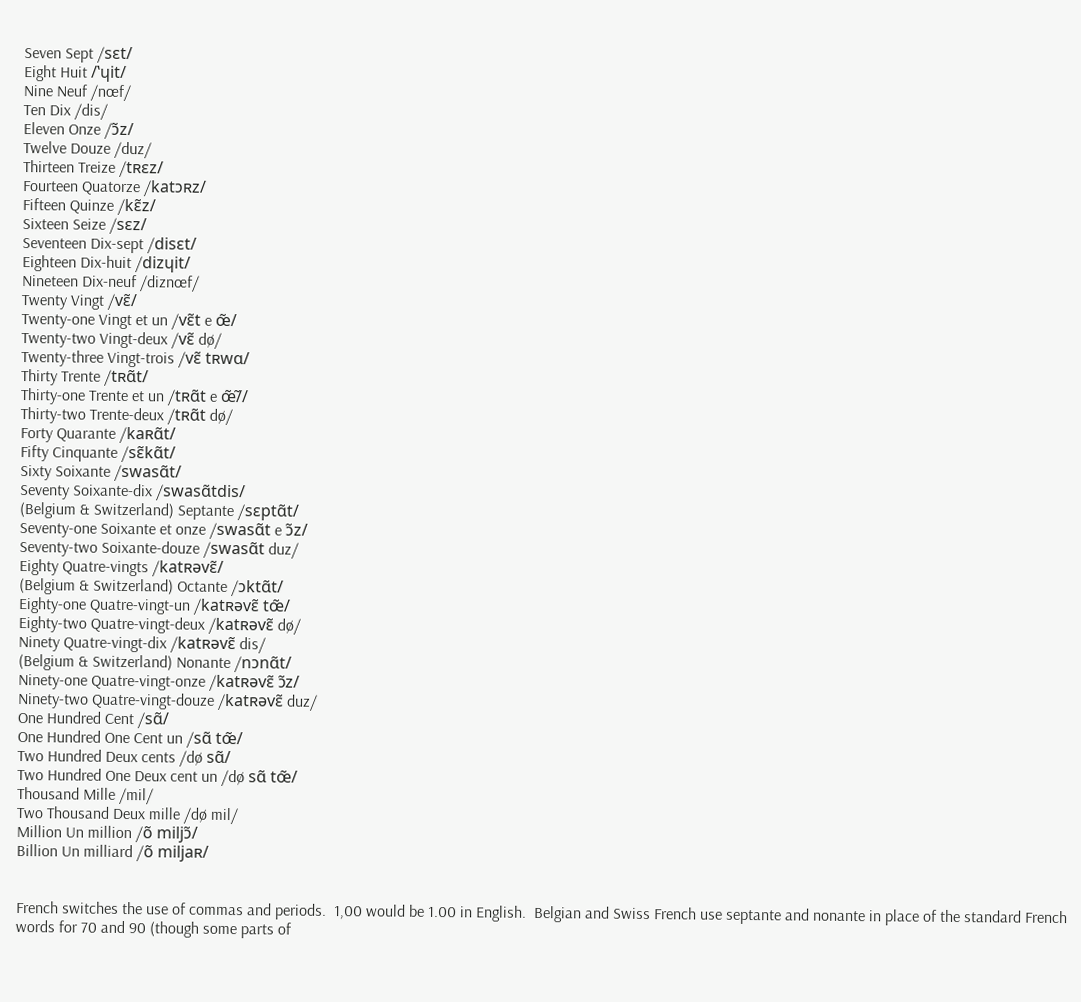Seven Sept /sɛt/
Eight Huit /ʽɥit/
Nine Neuf /nœf/
Ten Dix /dis/
Eleven Onze /ɔ̃z/
Twelve Douze /duz/
Thirteen Treize /tʀɛz/
Fourteen Quatorze /katɔʀz/
Fifteen Quinze /kɛ̃z/
Sixteen Seize /sɛz/
Seventeen Dix-sept /disɛt/
Eighteen Dix-huit /dizɥit/
Nineteen Dix-neuf /diznœf/
Twenty Vingt /vɛ̃/
Twenty-one Vingt et un /vɛ̃t e œ̃/
Twenty-two Vingt-deux /vɛ̃ dø/
Twenty-three Vingt-trois /vɛ̃ tʀwɑ/
Thirty Trente /tʀɑ̃t/
Thirty-one Trente et un /tʀɑ̃t e œ̃/̃/
Thirty-two Trente-deux /tʀɑ̃t dø/
Forty Quarante /kaʀɑ̃t/
Fifty Cinquante /sɛ̃kɑ̃t/
Sixty Soixante /swasɑ̃t/
Seventy Soixante-dix /swasɑ̃tdis/
(Belgium & Switzerland) Septante /sɛptɑ̃t/
Seventy-one Soixante et onze /swasɑ̃t e ɔ̃z/
Seventy-two Soixante-douze /swasɑ̃t duz/
Eighty Quatre-vingts /katʀəvɛ̃/
(Belgium & Switzerland) Octante /ɔktɑ̃t/
Eighty-one Quatre-vingt-un /katʀəvɛ̃ tœ̃/
Eighty-two Quatre-vingt-deux /katʀəvɛ̃ dø/
Ninety Quatre-vingt-dix /katʀəvɛ̃ dis/
(Belgium & Switzerland) Nonante /nɔnɑ̃t/
Ninety-one Quatre-vingt-onze /katʀəvɛ̃ ɔ̃z/
Ninety-two Quatre-vingt-douze /katʀəvɛ̃ duz/
One Hundred Cent /sɑ̃/
One Hundred One Cent un /sɑ̃ tœ̃/
Two Hundred Deux cents /dø sɑ̃/
Two Hundred One Deux cent un /dø sɑ̃ tœ̃/
Thousand Mille /mil/
Two Thousand Deux mille /dø mil/
Million Un million /õ miljɔ̃/
Billion Un milliard /õ miljaʀ/


French switches the use of commas and periods.  1,00 would be 1.00 in English.  Belgian and Swiss French use septante and nonante in place of the standard French words for 70 and 90 (though some parts of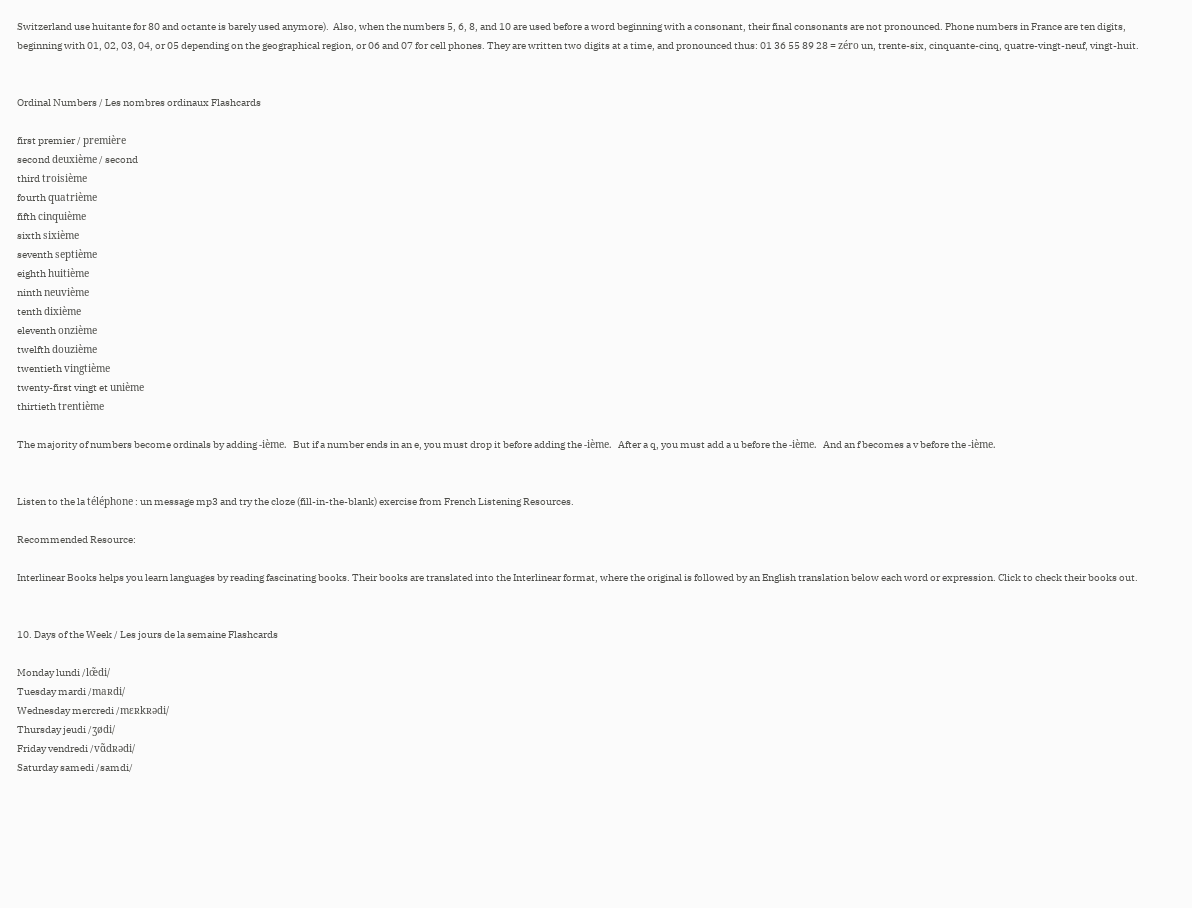Switzerland use huitante for 80 and octante is barely used anymore).  Also, when the numbers 5, 6, 8, and 10 are used before a word beginning with a consonant, their final consonants are not pronounced. Phone numbers in France are ten digits, beginning with 01, 02, 03, 04, or 05 depending on the geographical region, or 06 and 07 for cell phones. They are written two digits at a time, and pronounced thus: 01 36 55 89 28 = zéro un, trente-six, cinquante-cinq, quatre-vingt-neuf, vingt-huit.


Ordinal Numbers / Les nombres ordinaux Flashcards

first premier / première
second deuxième / second
third troisième
fourth quatrième
fifth cinquième
sixth sixième
seventh septième
eighth huitième
ninth neuvième
tenth dixième
eleventh onzième
twelfth douzième
twentieth vingtième
twenty-first vingt et unième
thirtieth trentième

The majority of numbers become ordinals by adding -ième.  But if a number ends in an e, you must drop it before adding the -ième.  After a q, you must add a u before the -ième.  And an f becomes a v before the -ième.


Listen to the la téléphone : un message mp3 and try the cloze (fill-in-the-blank) exercise from French Listening Resources.

Recommended Resource:

Interlinear Books helps you learn languages by reading fascinating books. Their books are translated into the Interlinear format, where the original is followed by an English translation below each word or expression. Click to check their books out.


10. Days of the Week / Les jours de la semaine Flashcards

Monday lundi /lœ̃di/
Tuesday mardi /maʀdi/
Wednesday mercredi /mɛʀkʀədi/
Thursday jeudi /ʒødi/
Friday vendredi /vɑ̃dʀədi/
Saturday samedi /samdi/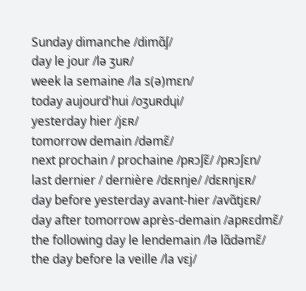Sunday dimanche /dimɑ̃ʃ/
day le jour /lə ʒuʀ/
week la semaine /la s(ə)mɛn/
today aujourd'hui /oʒuʀdɥi/
yesterday hier /jɛʀ/
tomorrow demain /dəmɛ̃/
next prochain / prochaine /pʀɔʃɛ̃/ /pʀɔʃɛn/
last dernier / dernière /dɛʀnje/ /dɛʀnjɛʀ/
day before yesterday avant-hier /avɑ̃tjɛʀ/
day after tomorrow après-demain /apʀɛdmɛ̃/
the following day le lendemain /lə lɑ̃dəmɛ̃/
the day before la veille /la vɛj/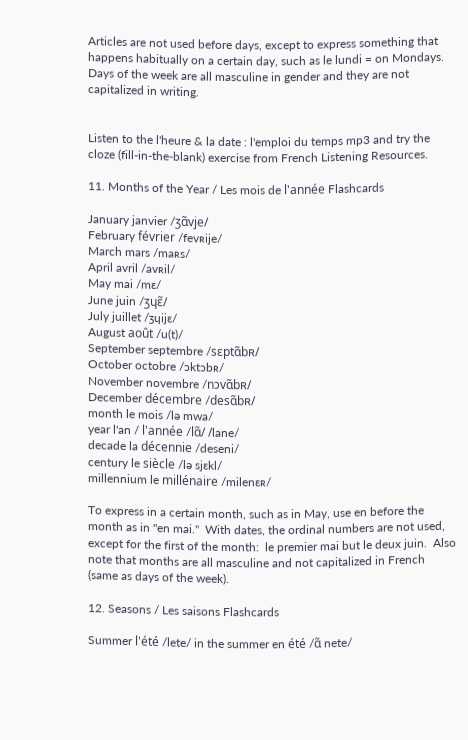Articles are not used before days, except to express something that happens habitually on a certain day, such as le lundi = on Mondays. Days of the week are all masculine in gender and they are not capitalized in writing.


Listen to the l'heure & la date : l'emploi du temps mp3 and try the cloze (fill-in-the-blank) exercise from French Listening Resources.

11. Months of the Year / Les mois de l'année Flashcards

January janvier /ʒɑ̃vje/
February février /fevʀije/
March mars /maʀs/
April avril /avʀil/
May mai /mɛ/
June juin /ʒɥɛ̃/
July juillet /ʒɥijɛ/
August août /u(t)/
September septembre /sɛptɑ̃bʀ/
October octobre /ɔktɔbʀ/
November novembre /nɔvɑ̃bʀ/
December décembre /desɑ̃bʀ/
month le mois /lə mwa/
year l'an / l'année /lɑ̃/ /lane/
decade la décennie /deseni/
century le siècle /lə sjɛkl/
millennium le millénaire /milenɛʀ/

To express in a certain month, such as in May, use en before the month as in "en mai."  With dates, the ordinal numbers are not used, except for the first of the month:  le premier mai but le deux juin.  Also note that months are all masculine and not capitalized in French (same as days of the week).

12. Seasons / Les saisons Flashcards

Summer l'été /lete/ in the summer en été /ɑ̃ nete/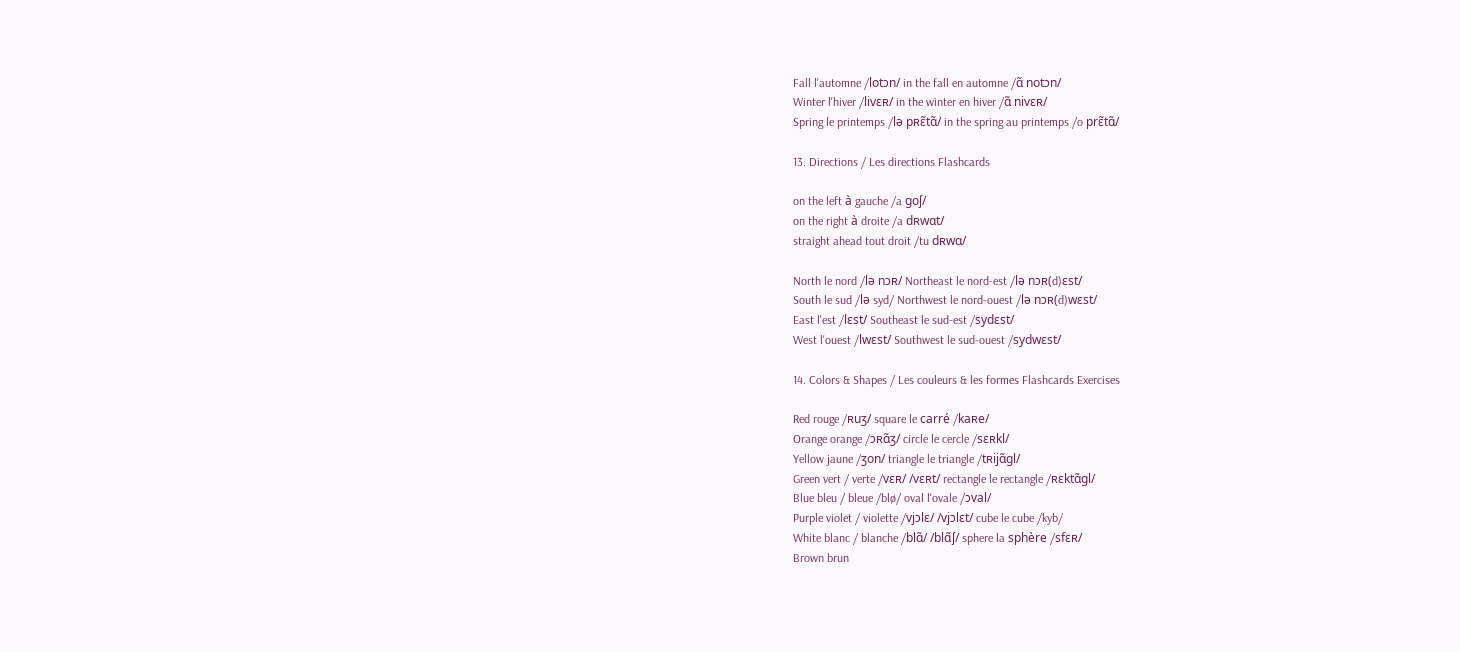Fall l'automne /lotɔn/ in the fall en automne /ɑ̃ notɔn/
Winter l'hiver /livɛʀ/ in the winter en hiver /ɑ̃ nivɛʀ/
Spring le printemps /lə pʀɛ̃tɑ̃/ in the spring au printemps /o prɛ̃tɑ̃/

13. Directions / Les directions Flashcards

on the left à gauche /a goʃ/
on the right à droite /a dʀwɑt/
straight ahead tout droit /tu dʀwɑ/

North le nord /lə nɔʀ/ Northeast le nord-est /lə nɔʀ(d)ɛst/
South le sud /lə syd/ Northwest le nord-ouest /lə nɔʀ(d)wɛst/
East l'est /lɛst/ Southeast le sud-est /sydɛst/
West l'ouest /lwɛst/ Southwest le sud-ouest /sydwɛst/

14. Colors & Shapes / Les couleurs & les formes Flashcards Exercises

Red rouge /ʀuʒ/ square le carré /kaʀe/
Orange orange /ɔʀɑ̃ʒ/ circle le cercle /sɛʀkl/
Yellow jaune /ʒon/ triangle le triangle /tʀijɑ̃gl/
Green vert / verte /vɛʀ/ /vɛʀt/ rectangle le rectangle /ʀɛktɑ̃gl/
Blue bleu / bleue /blø/ oval l'ovale /ɔval/
Purple violet / violette /vjɔlɛ/ /vjɔlɛt/ cube le cube /kyb/
White blanc / blanche /blɑ̃/ /blɑ̃ʃ/ sphere la sphère /sfɛʀ/
Brown brun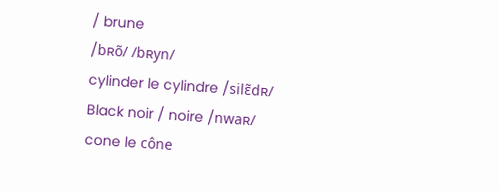/ brune
/bʀõ/ /bʀyn/
cylinder le cylindre /silɛ̃dʀ/
Black noir / noire /nwaʀ/ cone le cône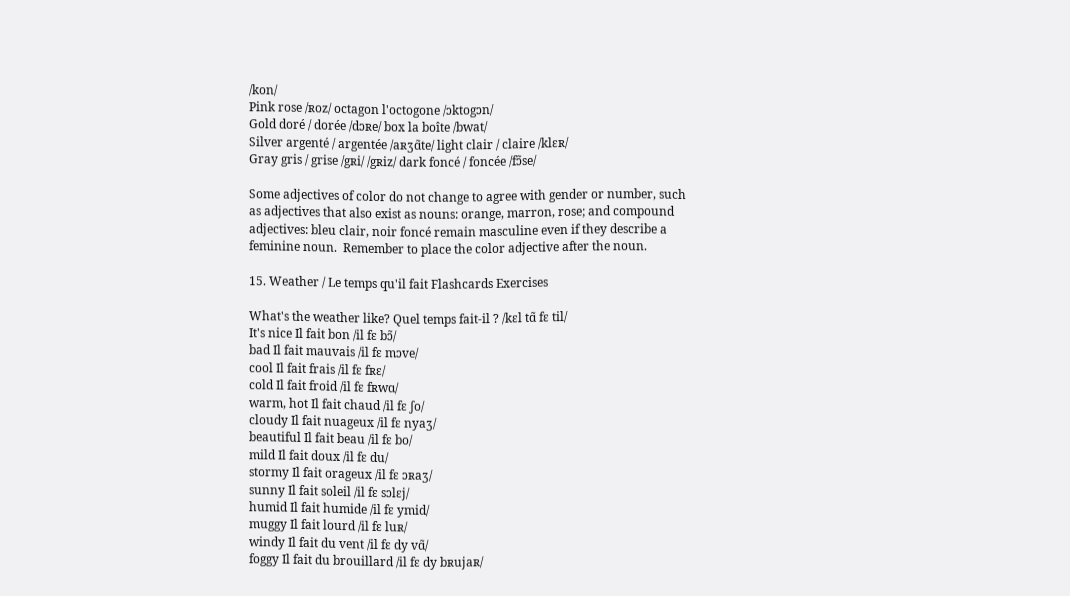/kon/
Pink rose /ʀoz/ octagon l'octogone /ɔktogɔn/
Gold doré / dorée /dɔʀe/ box la boîte /bwat/
Silver argenté / argentée /aʀʒɑ̃te/ light clair / claire /klɛʀ/
Gray gris / grise /gʀi/ /gʀiz/ dark foncé / foncée /fɔ̃se/

Some adjectives of color do not change to agree with gender or number, such as adjectives that also exist as nouns: orange, marron, rose; and compound adjectives: bleu clair, noir foncé remain masculine even if they describe a feminine noun.  Remember to place the color adjective after the noun.

15. Weather / Le temps qu'il fait Flashcards Exercises

What's the weather like? Quel temps fait-il ? /kɛl tɑ̃ fɛ til/
It's nice Il fait bon /il fɛ bɔ̃/
bad Il fait mauvais /il fɛ mɔve/
cool Il fait frais /il fɛ fʀɛ/
cold Il fait froid /il fɛ fʀwɑ/
warm, hot Il fait chaud /il fɛ ʃo/
cloudy Il fait nuageux /il fɛ nyaʒ/
beautiful Il fait beau /il fɛ bo/
mild Il fait doux /il fɛ du/
stormy Il fait orageux /il fɛ ɔʀaʒ/
sunny Il fait soleil /il fɛ sɔlɛj/
humid Il fait humide /il fɛ ymid/
muggy Il fait lourd /il fɛ luʀ/
windy Il fait du vent /il fɛ dy vɑ̃/
foggy Il fait du brouillard /il fɛ dy bʀujaʀ/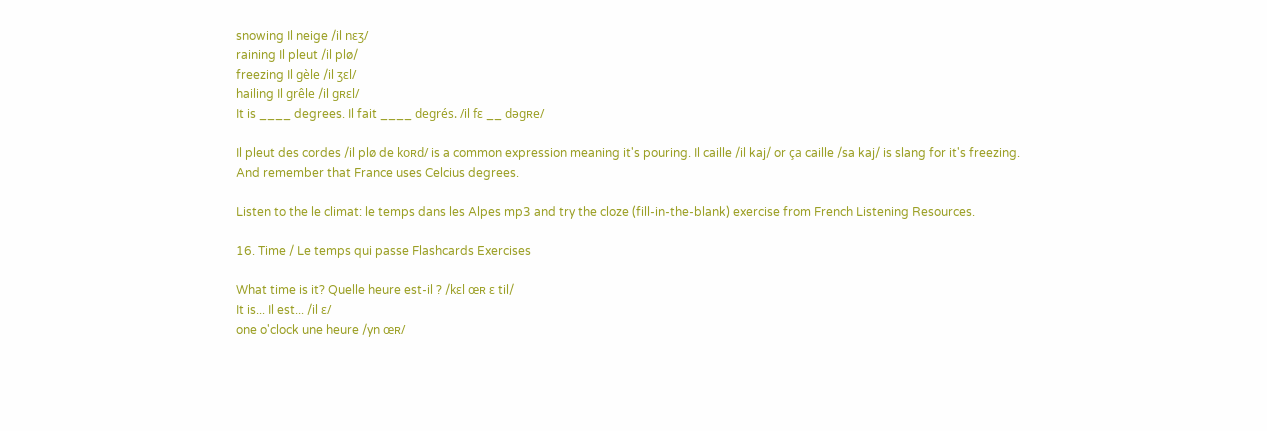snowing Il neige /il nɛʒ/
raining Il pleut /il plø/
freezing Il gèle /il ʒɛl/
hailing Il grêle /il gʀɛl/
It is ____ degrees. Il fait ____ degrés. /il fɛ __ dəgʀe/

Il pleut des cordes /il plø de koʀd/ is a common expression meaning it's pouring. Il caille /il kaj/ or ça caille /sa kaj/ is slang for it's freezing. And remember that France uses Celcius degrees.

Listen to the le climat: le temps dans les Alpes mp3 and try the cloze (fill-in-the-blank) exercise from French Listening Resources.

16. Time / Le temps qui passe Flashcards Exercises

What time is it? Quelle heure est-il ? /kɛl œʀ ɛ til/
It is... Il est... /il ɛ/
one o'clock une heure /yn œʀ/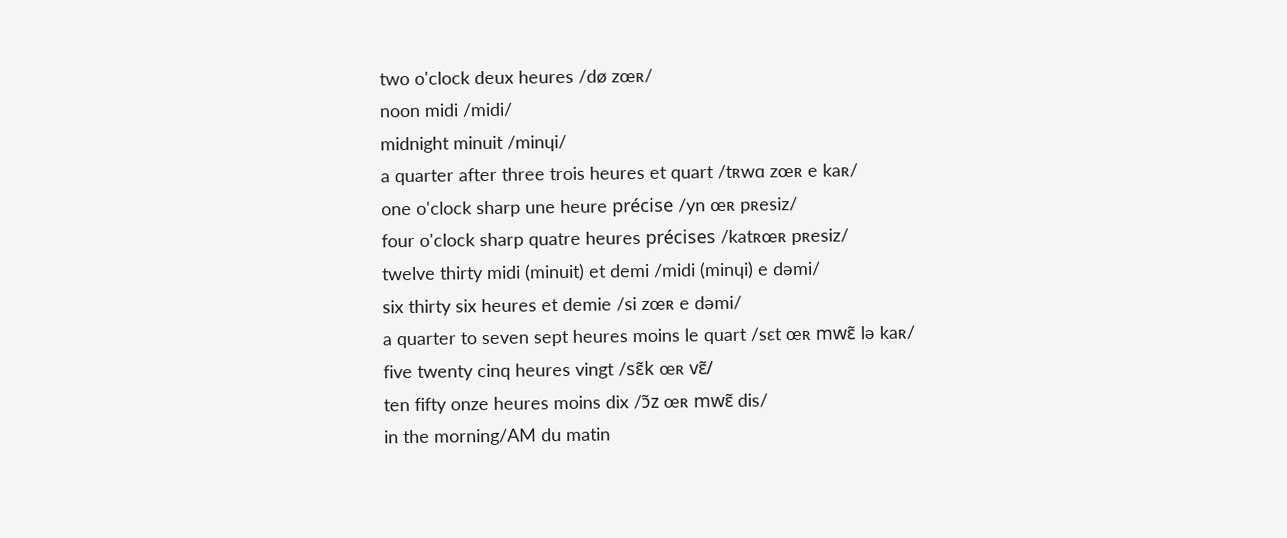two o'clock deux heures /dø zœʀ/
noon midi /midi/
midnight minuit /minɥi/
a quarter after three trois heures et quart /tʀwɑ zœʀ e kaʀ/
one o'clock sharp une heure précise /yn œʀ pʀesiz/
four o'clock sharp quatre heures précises /katʀœʀ pʀesiz/
twelve thirty midi (minuit) et demi /midi (minɥi) e dəmi/
six thirty six heures et demie /si zœʀ e dəmi/
a quarter to seven sept heures moins le quart /sɛt œʀ mwɛ̃ lə kaʀ/
five twenty cinq heures vingt /sɛ̃k œʀ vɛ̃/
ten fifty onze heures moins dix /ɔ̃z œʀ mwɛ̃ dis/
in the morning/AM du matin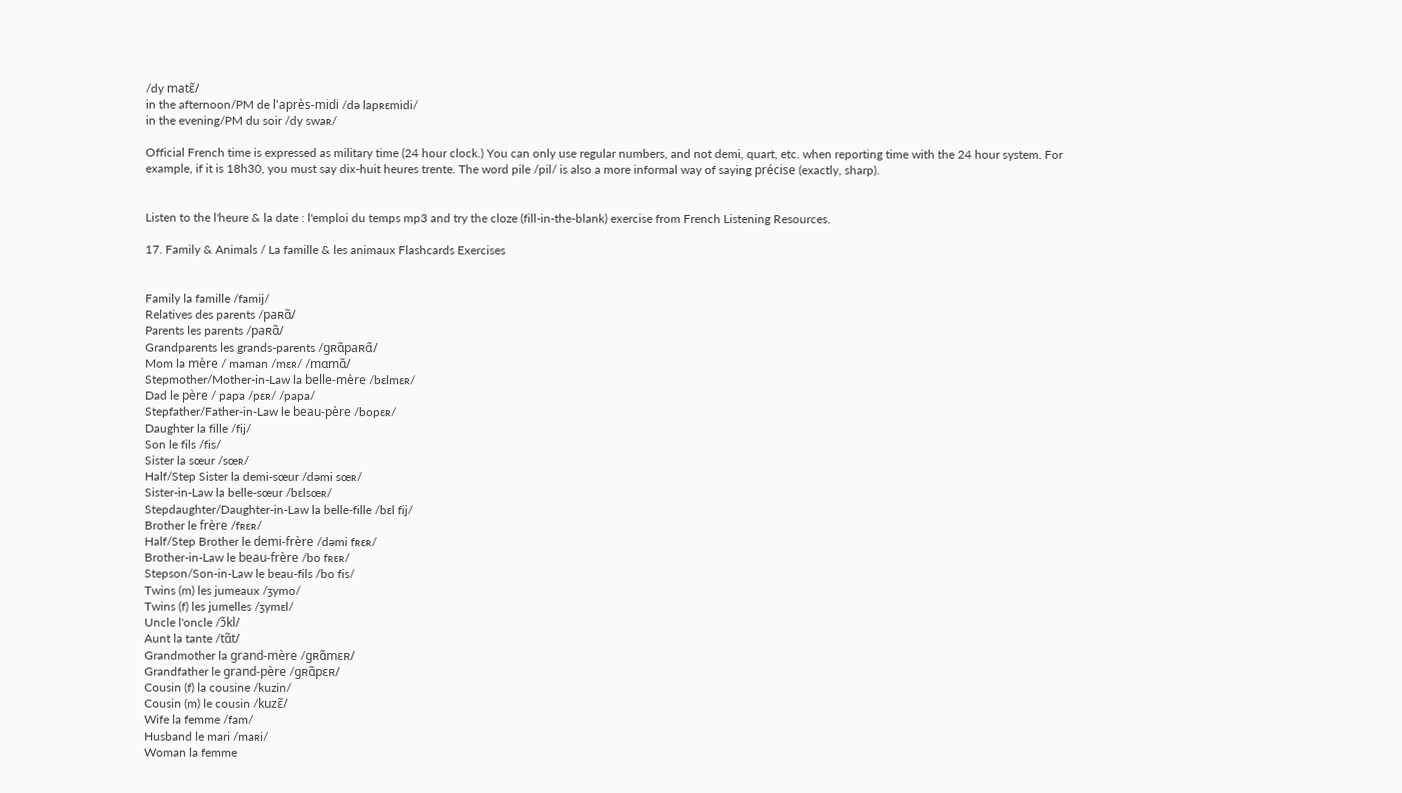/dy matɛ̃/
in the afternoon/PM de l'après-midi /də lapʀɛmidi/
in the evening/PM du soir /dy swaʀ/

Official French time is expressed as military time (24 hour clock.) You can only use regular numbers, and not demi, quart, etc. when reporting time with the 24 hour system. For example, if it is 18h30, you must say dix-huit heures trente. The word pile /pil/ is also a more informal way of saying précise (exactly, sharp).


Listen to the l'heure & la date : l'emploi du temps mp3 and try the cloze (fill-in-the-blank) exercise from French Listening Resources.

17. Family & Animals / La famille & les animaux Flashcards Exercises


Family la famille /famij/
Relatives des parents /paʀɑ̃/
Parents les parents /paʀɑ̃/
Grandparents les grands-parents /gʀɑ̃paʀɑ̃/
Mom la mère / maman /mɛʀ/ /mɑmɑ̃/
Stepmother/Mother-in-Law la belle-mère /bɛlmɛʀ/
Dad le père / papa /pɛʀ/ /papa/
Stepfather/Father-in-Law le beau-père /bopɛʀ/
Daughter la fille /fij/
Son le fils /fis/
Sister la sœur /sœʀ/
Half/Step Sister la demi-sœur /dəmi sœʀ/
Sister-in-Law la belle-sœur /bɛlsœʀ/
Stepdaughter/Daughter-in-Law la belle-fille /bɛl fij/
Brother le frère /fʀɛʀ/
Half/Step Brother le demi-frère /dəmi fʀɛʀ/
Brother-in-Law le beau-frère /bo fʀɛʀ/
Stepson/Son-in-Law le beau-fils /bo fis/
Twins (m) les jumeaux /ʒymo/
Twins (f) les jumelles /ʒymɛl/
Uncle l'oncle /ɔ̃kl/
Aunt la tante /tɑ̃t/
Grandmother la grand-mère /gʀɑ̃mɛʀ/
Grandfather le grand-père /gʀɑ̃pɛʀ/
Cousin (f) la cousine /kuzin/
Cousin (m) le cousin /kuzɛ̃/
Wife la femme /fam/
Husband le mari /maʀi/
Woman la femme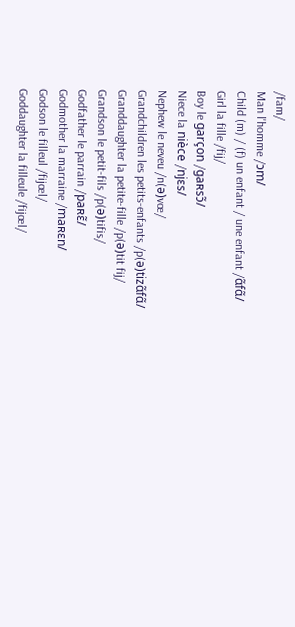/fam/
Man l'homme /ɔm/
Child (m) / (f) un enfant / une enfant /ɑ̃fɑ̃/
Girl la fille /fij/
Boy le garçon /gaʀsɔ̃/
Niece la nièce /njɛs/
Nephew le neveu /n(ə)vœ/
Grandchildren les petits-enfants /p(ə)tizɑ̃fɑ̃/
Granddaughter la petite-fille /p(ə)tit fij/
Grandson le petit-fils /p(ə)tifis/
Godfather le parrain /paʀɛ̃/
Godmother la marraine /maʀɛn/
Godson le filleul /fijœl/
Goddaughter la filleule /fijœl/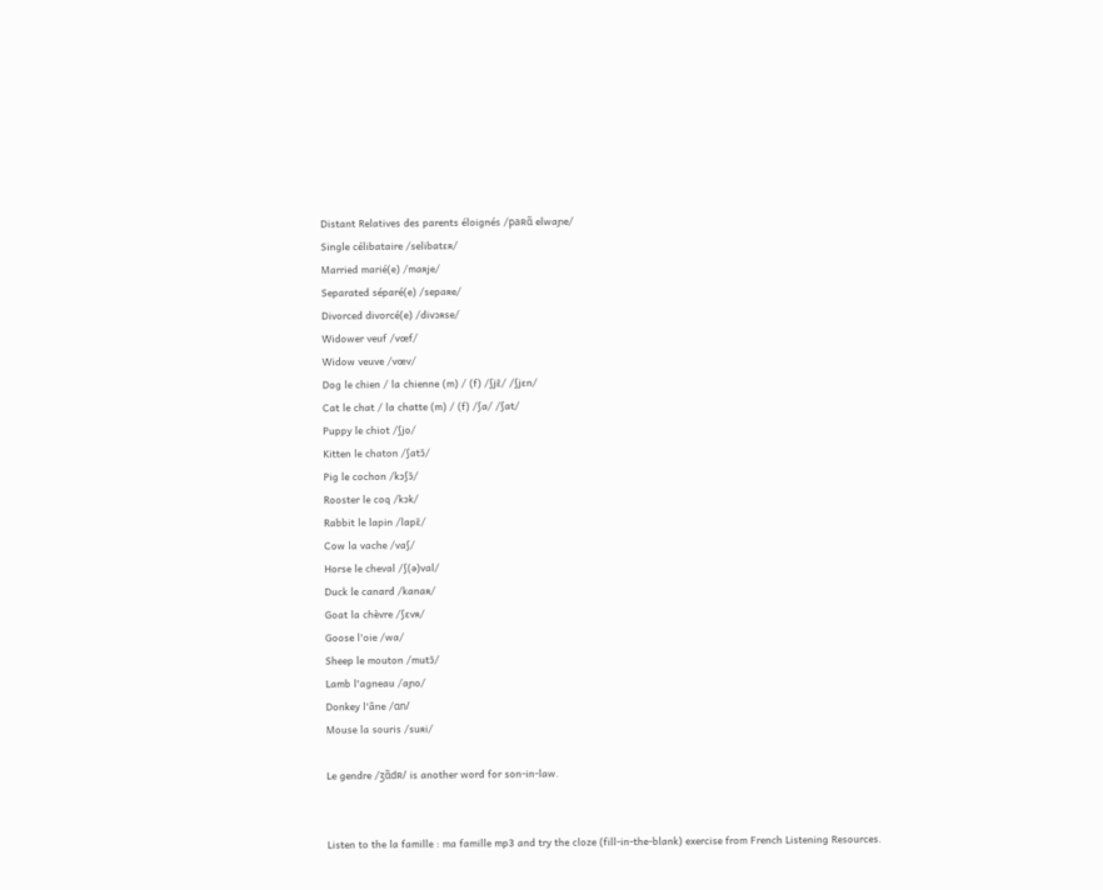Distant Relatives des parents éloignés /paʀɑ̃ elwaɲe/
Single célibataire /selibatɛʀ/
Married marié(e) /maʀje/
Separated séparé(e) /sepaʀe/
Divorced divorcé(e) /divɔʀse/
Widower veuf /vœf/
Widow veuve /vœv/
Dog le chien / la chienne (m) / (f) /ʃjɛ̃/ /ʃjɛn/
Cat le chat / la chatte (m) / (f) /ʃa/ /ʃat/
Puppy le chiot /ʃjo/
Kitten le chaton /ʃatɔ̃/
Pig le cochon /kɔʃɔ̃/
Rooster le coq /kɔk/
Rabbit le lapin /lapɛ̃/
Cow la vache /vaʃ/
Horse le cheval /ʃ(ə)val/
Duck le canard /kanaʀ/
Goat la chèvre /ʃɛvʀ/
Goose l'oie /wa/
Sheep le mouton /mutɔ̃/
Lamb l'agneau /aɲo/
Donkey l'âne /ɑn/
Mouse la souris /suʀi/

Le gendre /ʒɑ̃dʀ/ is another word for son-in-law.


Listen to the la famille : ma famille mp3 and try the cloze (fill-in-the-blank) exercise from French Listening Resources.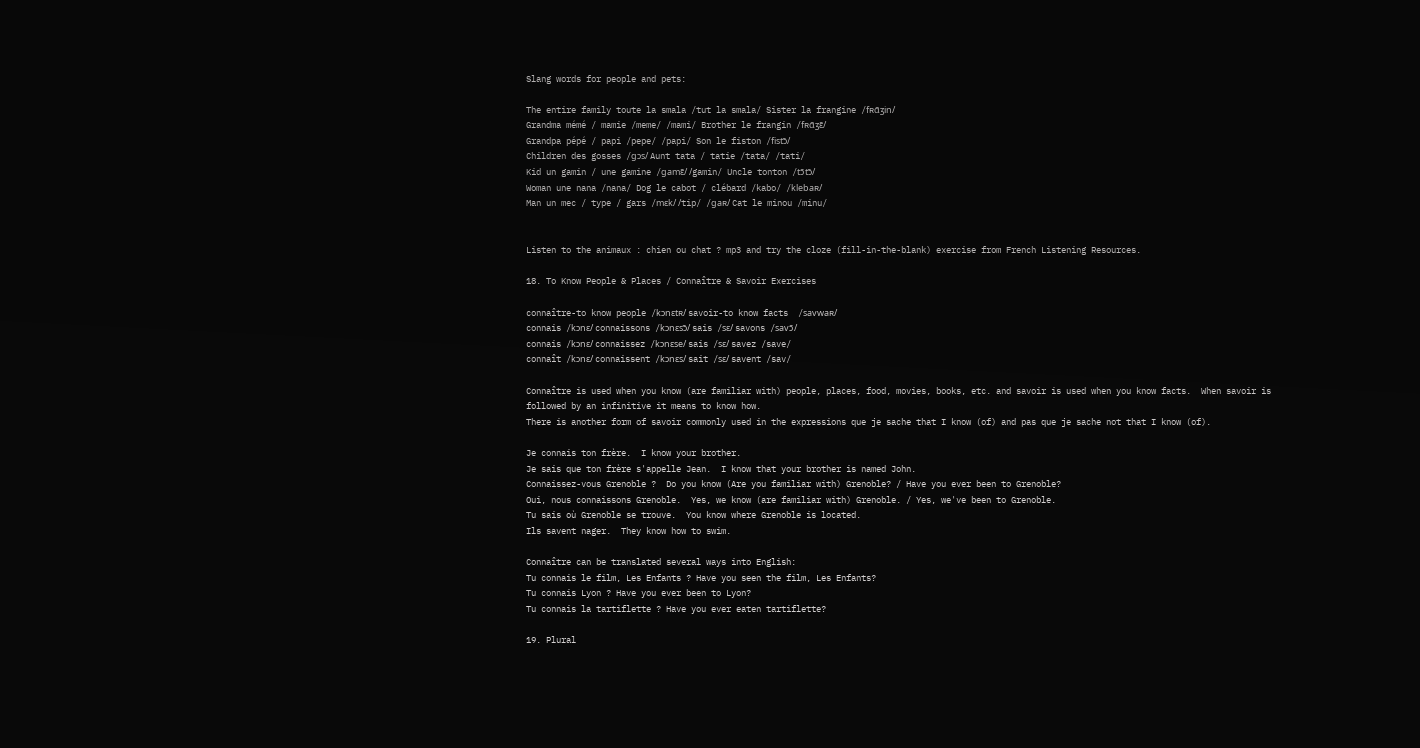Slang words for people and pets:

The entire family toute la smala /tut la smala/ Sister la frangine /fʀɑ̃ʒin/
Grandma mémé / mamie /meme/ /mami/ Brother le frangin /fʀɑ̃ʒɛ̃/
Grandpa pépé / papi /pepe/ /papi/ Son le fiston /fistɔ̃/
Children des gosses /gɔs/ Aunt tata / tatie /tata/ /tati/
Kid un gamin / une gamine /gamɛ̃/ /gamin/ Uncle tonton /tɔ̃tɔ̃/
Woman une nana /nana/ Dog le cabot / clébard /kabo/ /klebaʀ/
Man un mec / type / gars /mɛk/ /tip/ /gaʀ/ Cat le minou /minu/


Listen to the animaux : chien ou chat ? mp3 and try the cloze (fill-in-the-blank) exercise from French Listening Resources.

18. To Know People & Places / Connaître & Savoir Exercises

connaître-to know people /kɔnɛtʀ/ savoir-to know facts  /savwaʀ/
connais /kɔnɛ/ connaissons /kɔnɛsɔ̃/ sais /sɛ/ savons /savɔ̃/
connais /kɔnɛ/ connaissez /kɔnɛse/ sais /sɛ/ savez /save/
connaît /kɔnɛ/ connaissent /kɔnɛs/ sait /sɛ/ savent /sav/

Connaître is used when you know (are familiar with) people, places, food, movies, books, etc. and savoir is used when you know facts.  When savoir is followed by an infinitive it means to know how.
There is another form of savoir commonly used in the expressions que je sache that I know (of) and pas que je sache not that I know (of).

Je connais ton frère.  I know your brother.
Je sais que ton frère s'appelle Jean.  I know that your brother is named John.
Connaissez-vous Grenoble ?  Do you know (Are you familiar with) Grenoble? / Have you ever been to Grenoble?
Oui, nous connaissons Grenoble.  Yes, we know (are familiar with) Grenoble. / Yes, we've been to Grenoble.
Tu sais où Grenoble se trouve.  You know where Grenoble is located.
Ils savent nager.  They know how to swim.

Connaître can be translated several ways into English:
Tu connais le film, Les Enfants ? Have you seen the film, Les Enfants?
Tu connais Lyon ? Have you ever been to Lyon?
Tu connais la tartiflette ? Have you ever eaten tartiflette?

19. Plural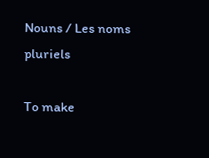Nouns / Les noms pluriels

To make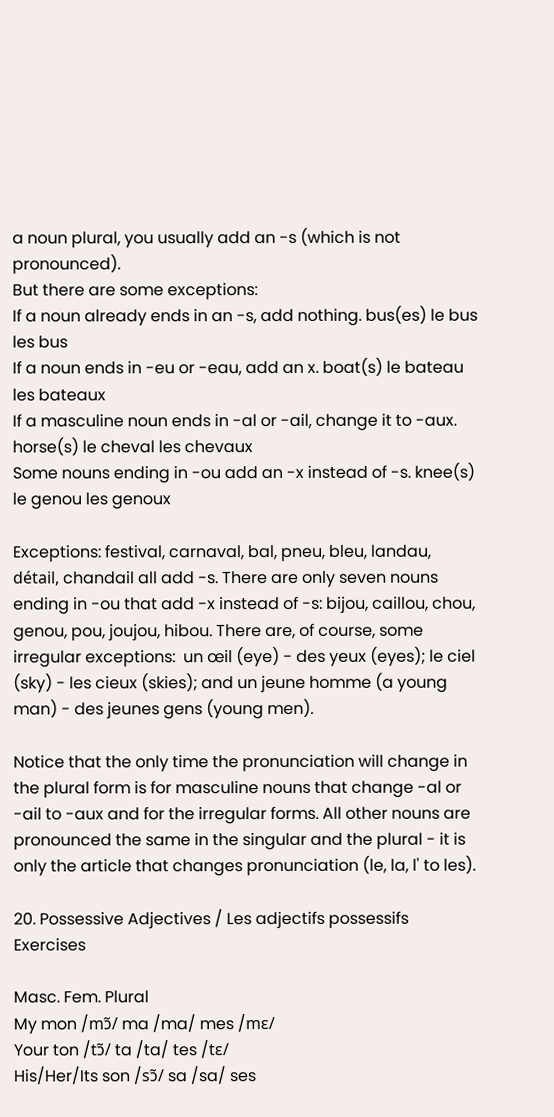a noun plural, you usually add an -s (which is not pronounced).
But there are some exceptions:
If a noun already ends in an -s, add nothing. bus(es) le bus les bus
If a noun ends in -eu or -eau, add an x. boat(s) le bateau les bateaux
If a masculine noun ends in -al or -ail, change it to -aux. horse(s) le cheval les chevaux
Some nouns ending in -ou add an -x instead of -s. knee(s) le genou les genoux

Exceptions: festival, carnaval, bal, pneu, bleu, landau, détail, chandail all add -s. There are only seven nouns ending in -ou that add -x instead of -s: bijou, caillou, chou, genou, pou, joujou, hibou. There are, of course, some irregular exceptions:  un œil (eye) - des yeux (eyes); le ciel (sky) - les cieux (skies); and un jeune homme (a young man) - des jeunes gens (young men).

Notice that the only time the pronunciation will change in the plural form is for masculine nouns that change -al or -ail to -aux and for the irregular forms. All other nouns are pronounced the same in the singular and the plural - it is only the article that changes pronunciation (le, la, l' to les).

20. Possessive Adjectives / Les adjectifs possessifs Exercises

Masc. Fem. Plural
My mon /mɔ̃/ ma /ma/ mes /mɛ/
Your ton /tɔ̃/ ta /ta/ tes /tɛ/
His/Her/Its son /sɔ̃/ sa /sa/ ses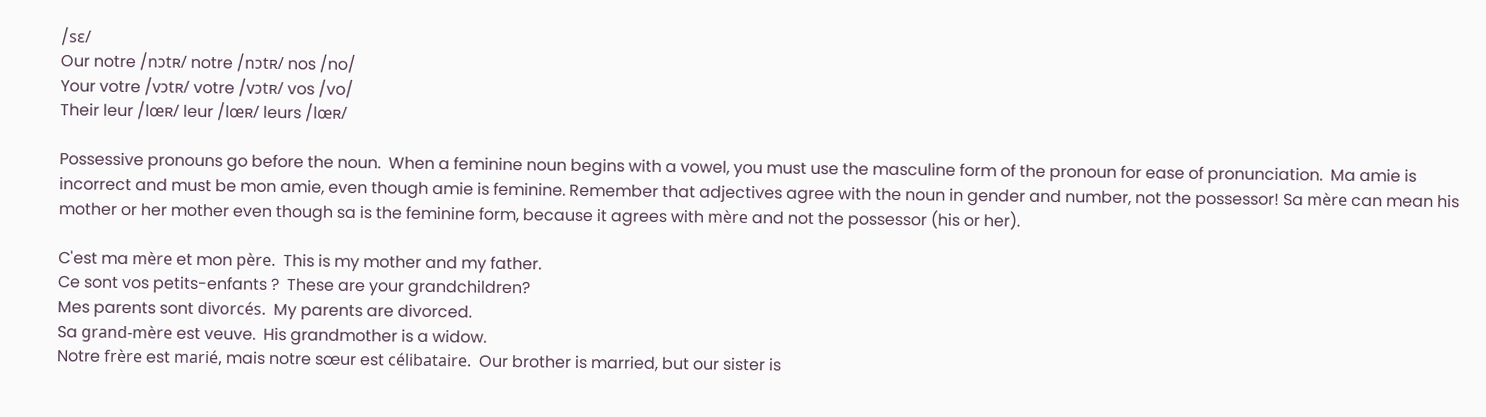/sɛ/
Our notre /nɔtʀ/ notre /nɔtʀ/ nos /no/
Your votre /vɔtʀ/ votre /vɔtʀ/ vos /vo/
Their leur /lœʀ/ leur /lœʀ/ leurs /lœʀ/

Possessive pronouns go before the noun.  When a feminine noun begins with a vowel, you must use the masculine form of the pronoun for ease of pronunciation.  Ma amie is incorrect and must be mon amie, even though amie is feminine. Remember that adjectives agree with the noun in gender and number, not the possessor! Sa mère can mean his mother or her mother even though sa is the feminine form, because it agrees with mère and not the possessor (his or her).

C'est ma mère et mon père.  This is my mother and my father.
Ce sont vos petits-enfants ?  These are your grandchildren?
Mes parents sont divorcés.  My parents are divorced.
Sa grand-mère est veuve.  His grandmother is a widow.
Notre frère est marié, mais notre sœur est célibataire.  Our brother is married, but our sister is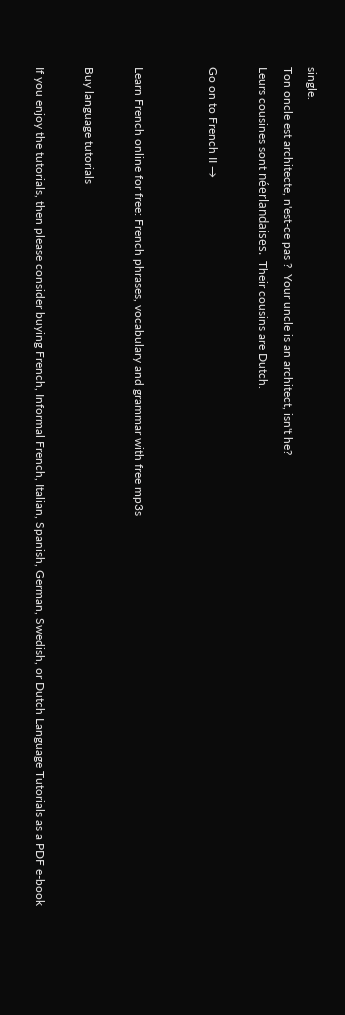single.
Ton oncle est architecte, n'est-ce pas ?  Your uncle is an architect, isn't he?
Leurs cousines sont néerlandaises.  Their cousins are Dutch.

Go on to French II →


Learn French online for free: French phrases, vocabulary and grammar with free mp3s

Buy language tutorials

If you enjoy the tutorials, then please consider buying French, Informal French, Italian, Spanish, German, Swedish, or Dutch Language Tutorials as a PDF e-book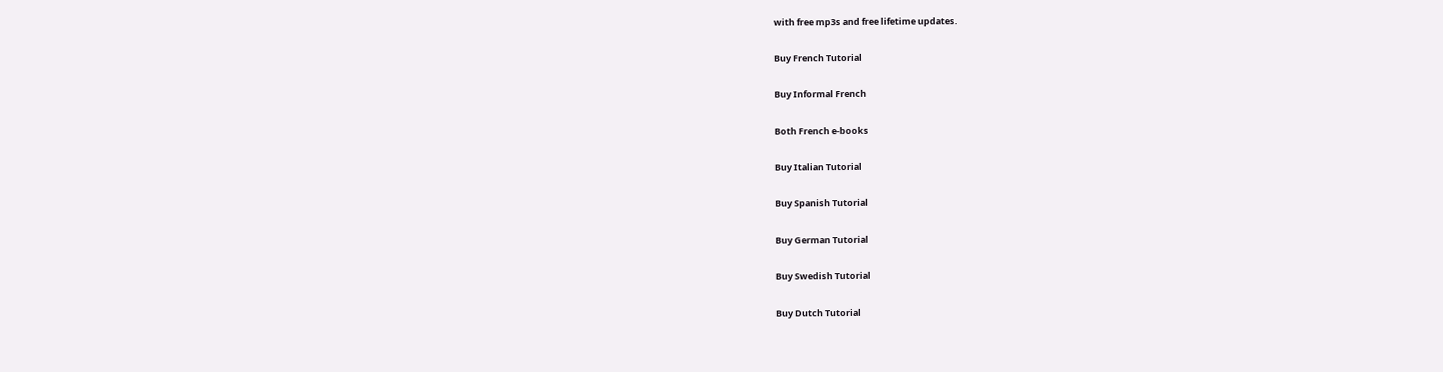with free mp3s and free lifetime updates.

Buy French Tutorial

Buy Informal French

Both French e-books

Buy Italian Tutorial

Buy Spanish Tutorial

Buy German Tutorial

Buy Swedish Tutorial

Buy Dutch Tutorial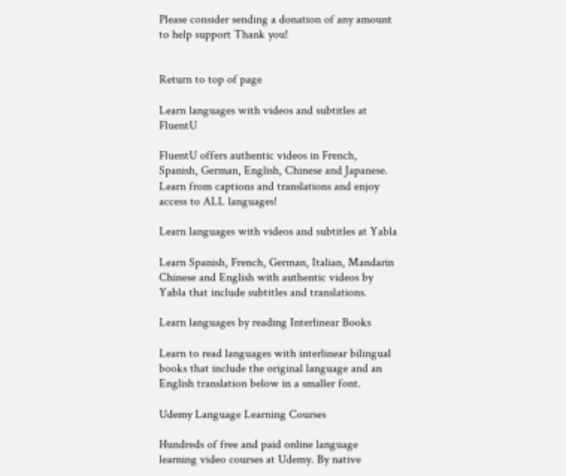Please consider sending a donation of any amount to help support Thank you!


Return to top of page

Learn languages with videos and subtitles at FluentU

FluentU offers authentic videos in French, Spanish, German, English, Chinese and Japanese. Learn from captions and translations and enjoy access to ALL languages!

Learn languages with videos and subtitles at Yabla

Learn Spanish, French, German, Italian, Mandarin Chinese and English with authentic videos by Yabla that include subtitles and translations.

Learn languages by reading Interlinear Books

Learn to read languages with interlinear bilingual books that include the original language and an English translation below in a smaller font.

Udemy Language Learning Courses

Hundreds of free and paid online language learning video courses at Udemy. By native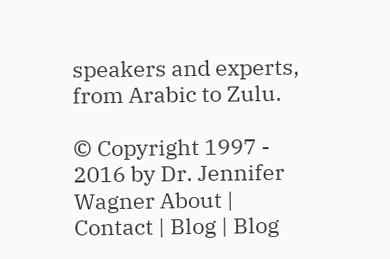speakers and experts, from Arabic to Zulu.

© Copyright 1997 - 2016 by Dr. Jennifer Wagner About | Contact | Blog | Blog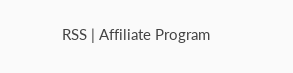RSS | Affiliate Program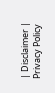| Disclaimer | Privacy Policy